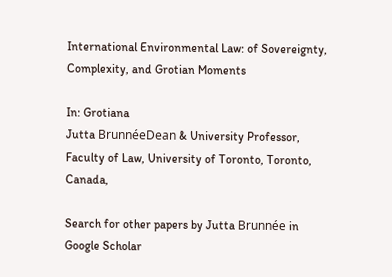International Environmental Law: of Sovereignty, Complexity, and Grotian Moments

In: Grotiana
Jutta BrunnéeDean & University Professor, Faculty of Law, University of Toronto, Toronto, Canada,

Search for other papers by Jutta Brunnée in
Google Scholar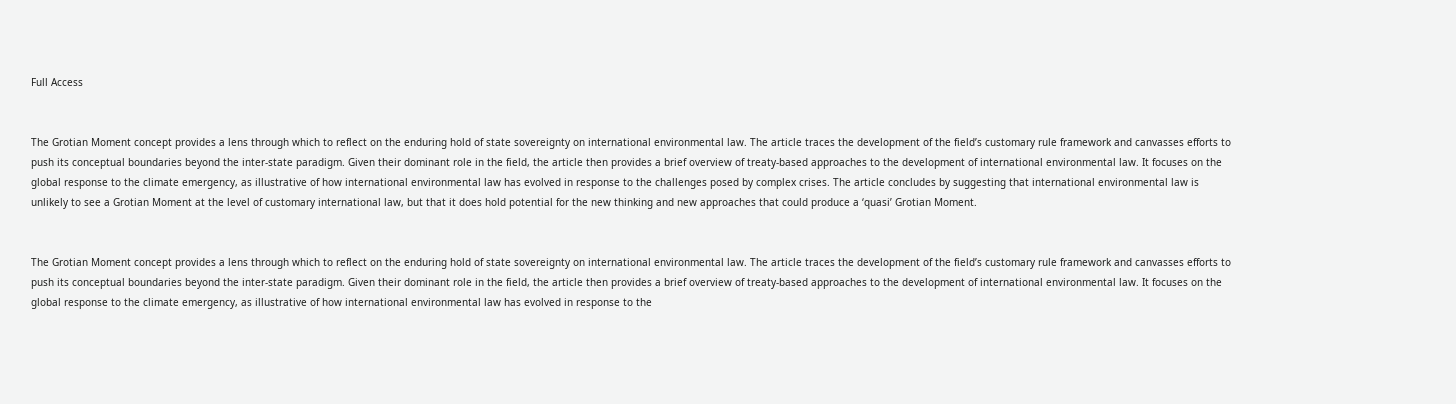Full Access


The Grotian Moment concept provides a lens through which to reflect on the enduring hold of state sovereignty on international environmental law. The article traces the development of the field’s customary rule framework and canvasses efforts to push its conceptual boundaries beyond the inter-state paradigm. Given their dominant role in the field, the article then provides a brief overview of treaty-based approaches to the development of international environmental law. It focuses on the global response to the climate emergency, as illustrative of how international environmental law has evolved in response to the challenges posed by complex crises. The article concludes by suggesting that international environmental law is unlikely to see a Grotian Moment at the level of customary international law, but that it does hold potential for the new thinking and new approaches that could produce a ‘quasi’ Grotian Moment.


The Grotian Moment concept provides a lens through which to reflect on the enduring hold of state sovereignty on international environmental law. The article traces the development of the field’s customary rule framework and canvasses efforts to push its conceptual boundaries beyond the inter-state paradigm. Given their dominant role in the field, the article then provides a brief overview of treaty-based approaches to the development of international environmental law. It focuses on the global response to the climate emergency, as illustrative of how international environmental law has evolved in response to the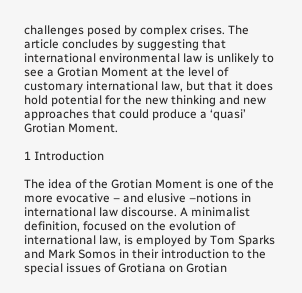challenges posed by complex crises. The article concludes by suggesting that international environmental law is unlikely to see a Grotian Moment at the level of customary international law, but that it does hold potential for the new thinking and new approaches that could produce a ‘quasi’ Grotian Moment.

1 Introduction

The idea of the Grotian Moment is one of the more evocative – and elusive –notions in international law discourse. A minimalist definition, focused on the evolution of international law, is employed by Tom Sparks and Mark Somos in their introduction to the special issues of Grotiana on Grotian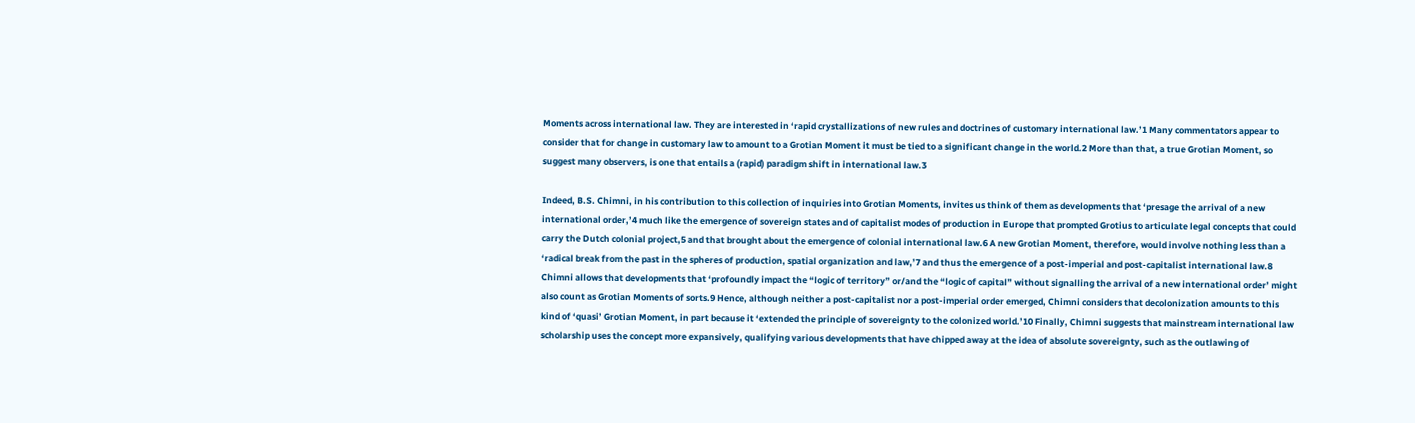Moments across international law. They are interested in ‘rapid crystallizations of new rules and doctrines of customary international law.’1 Many commentators appear to consider that for change in customary law to amount to a Grotian Moment it must be tied to a significant change in the world.2 More than that, a true Grotian Moment, so suggest many observers, is one that entails a (rapid) paradigm shift in international law.3

Indeed, B.S. Chimni, in his contribution to this collection of inquiries into Grotian Moments, invites us think of them as developments that ‘presage the arrival of a new international order,’4 much like the emergence of sovereign states and of capitalist modes of production in Europe that prompted Grotius to articulate legal concepts that could carry the Dutch colonial project,5 and that brought about the emergence of colonial international law.6 A new Grotian Moment, therefore, would involve nothing less than a ‘radical break from the past in the spheres of production, spatial organization and law,’7 and thus the emergence of a post-imperial and post-capitalist international law.8 Chimni allows that developments that ‘profoundly impact the “logic of territory” or/and the “logic of capital” without signalling the arrival of a new international order’ might also count as Grotian Moments of sorts.9 Hence, although neither a post-capitalist nor a post-imperial order emerged, Chimni considers that decolonization amounts to this kind of ‘quasi’ Grotian Moment, in part because it ‘extended the principle of sovereignty to the colonized world.’10 Finally, Chimni suggests that mainstream international law scholarship uses the concept more expansively, qualifying various developments that have chipped away at the idea of absolute sovereignty, such as the outlawing of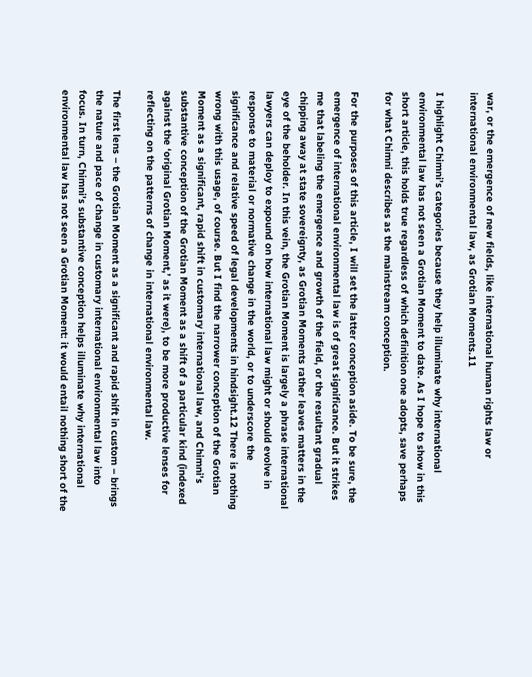war, or the emergence of new fields, like international human rights law or international environmental law, as Grotian Moments.11

I highlight Chimni’s categories because they help illuminate why international environmental law has not seen a Grotian Moment to date. As I hope to show in this short article, this holds true regardless of which definition one adopts, save perhaps for what Chimni describes as the mainstream conception.

For the purposes of this article, I will set the latter conception aside. To be sure, the emergence of international environmental law is of great significance. But it strikes me that labeling the emergence and growth of the field, or the resultant gradual chipping away at state sovereignty, as Grotian Moments rather leaves matters in the eye of the beholder. In this vein, the Grotian Moment is largely a phrase international lawyers can deploy to expound on how international law might or should evolve in response to material or normative change in the world, or to underscore the significance and relative speed of legal developments in hindsight.12 There is nothing wrong with this usage, of course. But I find the narrower conception of the Grotian Moment as a significant, rapid shift in customary international law, and Chimni’s substantive conception of the Grotian Moment as a shift of a particular kind (indexed against the ‘original Grotian Moment,’ as it were), to be more productive lenses for reflecting on the patterns of change in international environmental law.

The first lens – the Grotian Moment as a significant and rapid shift in custom – brings the nature and pace of change in customary international environmental law into focus. In turn, Chimni’s substantive conception helps illuminate why international environmental law has not seen a Grotian Moment: it would entail nothing short of the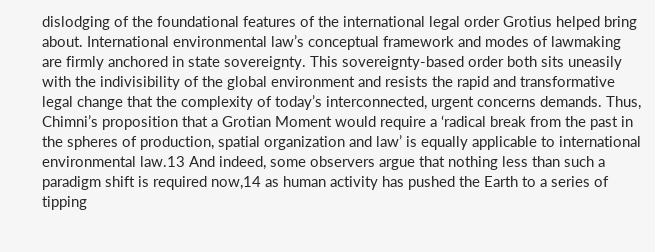dislodging of the foundational features of the international legal order Grotius helped bring about. International environmental law’s conceptual framework and modes of lawmaking are firmly anchored in state sovereignty. This sovereignty-based order both sits uneasily with the indivisibility of the global environment and resists the rapid and transformative legal change that the complexity of today’s interconnected, urgent concerns demands. Thus, Chimni’s proposition that a Grotian Moment would require a ‘radical break from the past in the spheres of production, spatial organization and law’ is equally applicable to international environmental law.13 And indeed, some observers argue that nothing less than such a paradigm shift is required now,14 as human activity has pushed the Earth to a series of tipping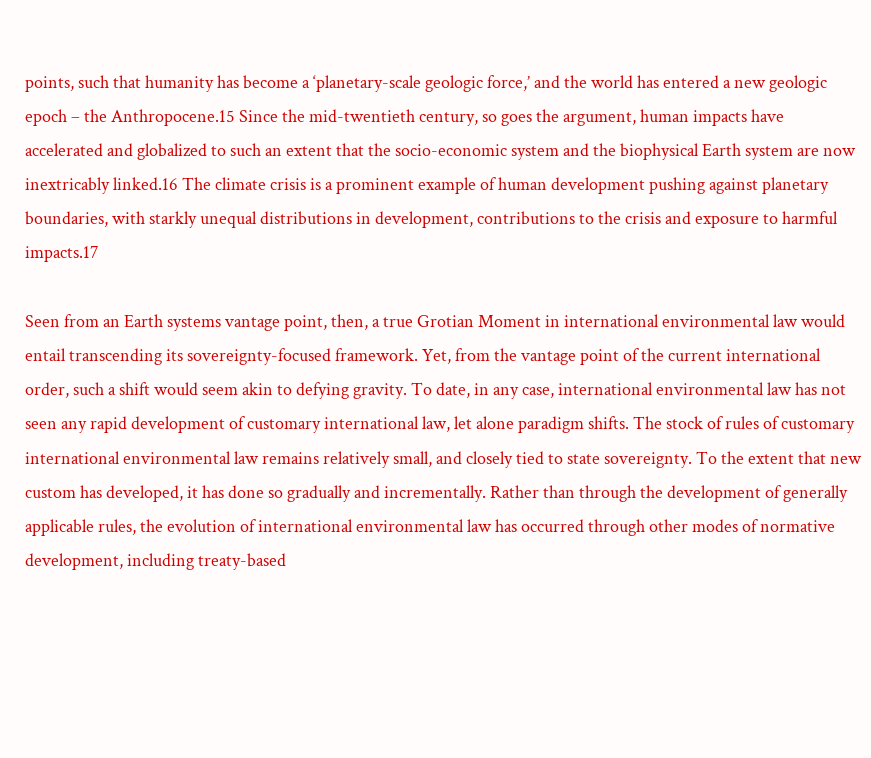points, such that humanity has become a ‘planetary-scale geologic force,’ and the world has entered a new geologic epoch – the Anthropocene.15 Since the mid-twentieth century, so goes the argument, human impacts have accelerated and globalized to such an extent that the socio-economic system and the biophysical Earth system are now inextricably linked.16 The climate crisis is a prominent example of human development pushing against planetary boundaries, with starkly unequal distributions in development, contributions to the crisis and exposure to harmful impacts.17

Seen from an Earth systems vantage point, then, a true Grotian Moment in international environmental law would entail transcending its sovereignty-focused framework. Yet, from the vantage point of the current international order, such a shift would seem akin to defying gravity. To date, in any case, international environmental law has not seen any rapid development of customary international law, let alone paradigm shifts. The stock of rules of customary international environmental law remains relatively small, and closely tied to state sovereignty. To the extent that new custom has developed, it has done so gradually and incrementally. Rather than through the development of generally applicable rules, the evolution of international environmental law has occurred through other modes of normative development, including treaty-based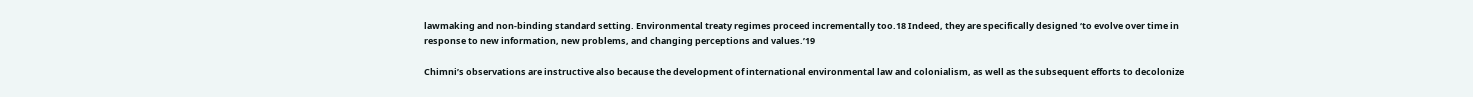lawmaking and non-binding standard setting. Environmental treaty regimes proceed incrementally too.18 Indeed, they are specifically designed ‘to evolve over time in response to new information, new problems, and changing perceptions and values.’19

Chimni’s observations are instructive also because the development of international environmental law and colonialism, as well as the subsequent efforts to decolonize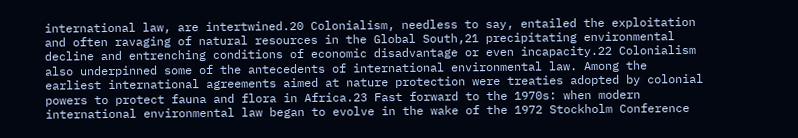international law, are intertwined.20 Colonialism, needless to say, entailed the exploitation and often ravaging of natural resources in the Global South,21 precipitating environmental decline and entrenching conditions of economic disadvantage or even incapacity.22 Colonialism also underpinned some of the antecedents of international environmental law. Among the earliest international agreements aimed at nature protection were treaties adopted by colonial powers to protect fauna and flora in Africa.23 Fast forward to the 1970s: when modern international environmental law began to evolve in the wake of the 1972 Stockholm Conference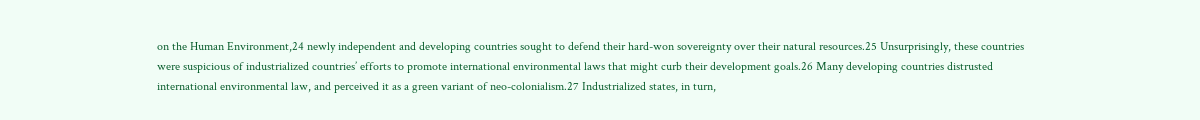on the Human Environment,24 newly independent and developing countries sought to defend their hard-won sovereignty over their natural resources.25 Unsurprisingly, these countries were suspicious of industrialized countries’ efforts to promote international environmental laws that might curb their development goals.26 Many developing countries distrusted international environmental law, and perceived it as a green variant of neo-colonialism.27 Industrialized states, in turn,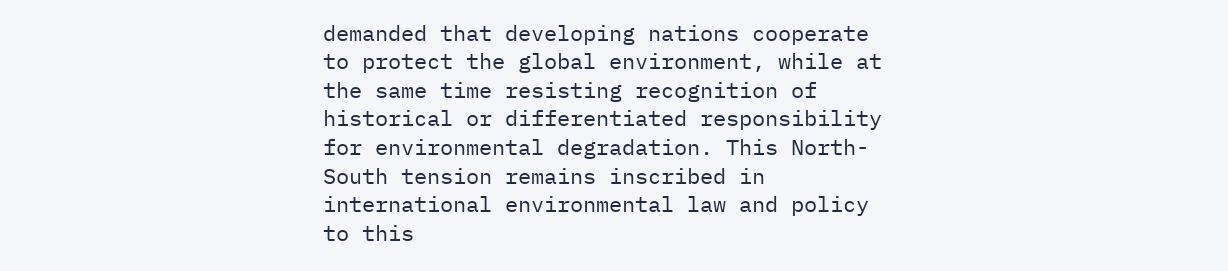demanded that developing nations cooperate to protect the global environment, while at the same time resisting recognition of historical or differentiated responsibility for environmental degradation. This North-South tension remains inscribed in international environmental law and policy to this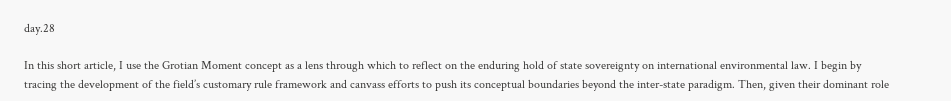day.28

In this short article, I use the Grotian Moment concept as a lens through which to reflect on the enduring hold of state sovereignty on international environmental law. I begin by tracing the development of the field’s customary rule framework and canvass efforts to push its conceptual boundaries beyond the inter-state paradigm. Then, given their dominant role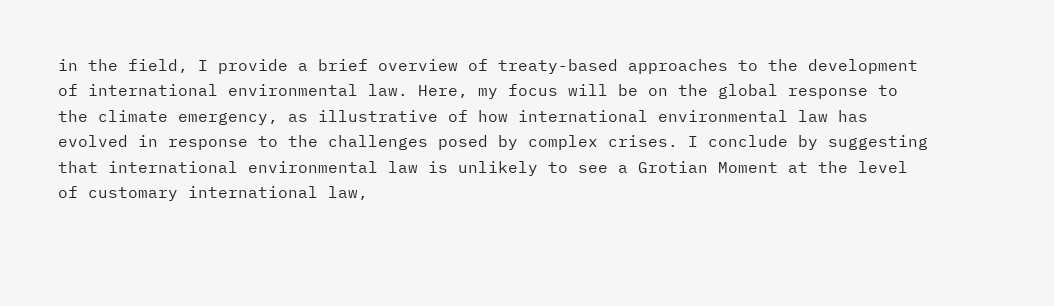in the field, I provide a brief overview of treaty-based approaches to the development of international environmental law. Here, my focus will be on the global response to the climate emergency, as illustrative of how international environmental law has evolved in response to the challenges posed by complex crises. I conclude by suggesting that international environmental law is unlikely to see a Grotian Moment at the level of customary international law,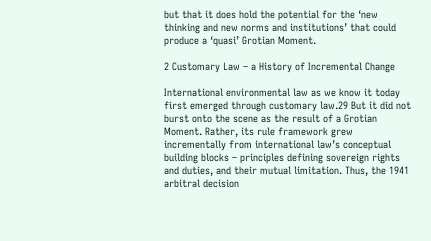but that it does hold the potential for the ‘new thinking and new norms and institutions’ that could produce a ‘quasi’ Grotian Moment.

2 Customary Law – a History of Incremental Change

International environmental law as we know it today first emerged through customary law.29 But it did not burst onto the scene as the result of a Grotian Moment. Rather, its rule framework grew incrementally from international law’s conceptual building blocks – principles defining sovereign rights and duties, and their mutual limitation. Thus, the 1941 arbitral decision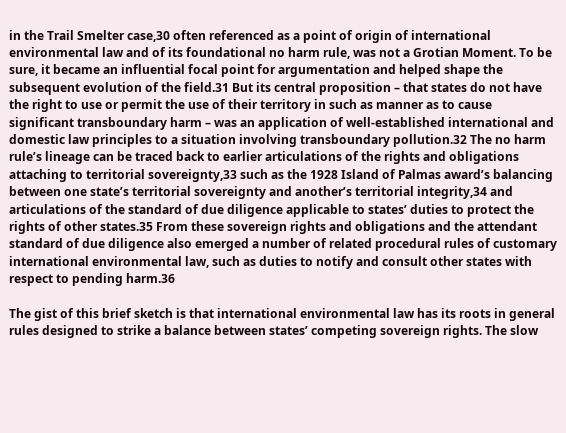in the Trail Smelter case,30 often referenced as a point of origin of international environmental law and of its foundational no harm rule, was not a Grotian Moment. To be sure, it became an influential focal point for argumentation and helped shape the subsequent evolution of the field.31 But its central proposition – that states do not have the right to use or permit the use of their territory in such as manner as to cause significant transboundary harm – was an application of well-established international and domestic law principles to a situation involving transboundary pollution.32 The no harm rule’s lineage can be traced back to earlier articulations of the rights and obligations attaching to territorial sovereignty,33 such as the 1928 Island of Palmas award’s balancing between one state’s territorial sovereignty and another’s territorial integrity,34 and articulations of the standard of due diligence applicable to states’ duties to protect the rights of other states.35 From these sovereign rights and obligations and the attendant standard of due diligence also emerged a number of related procedural rules of customary international environmental law, such as duties to notify and consult other states with respect to pending harm.36

The gist of this brief sketch is that international environmental law has its roots in general rules designed to strike a balance between states’ competing sovereign rights. The slow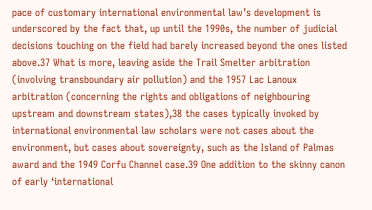pace of customary international environmental law’s development is underscored by the fact that, up until the 1990s, the number of judicial decisions touching on the field had barely increased beyond the ones listed above.37 What is more, leaving aside the Trail Smelter arbitration (involving transboundary air pollution) and the 1957 Lac Lanoux arbitration (concerning the rights and obligations of neighbouring upstream and downstream states),38 the cases typically invoked by international environmental law scholars were not cases about the environment, but cases about sovereignty, such as the Island of Palmas award and the 1949 Corfu Channel case.39 One addition to the skinny canon of early ‘international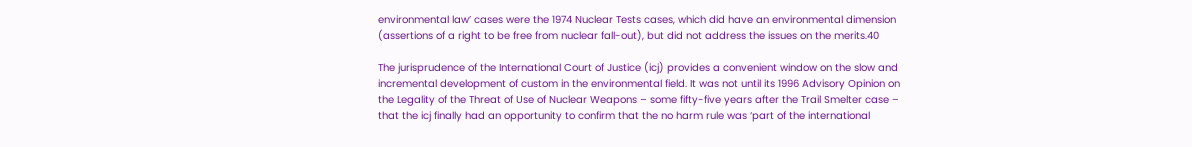environmental law’ cases were the 1974 Nuclear Tests cases, which did have an environmental dimension (assertions of a right to be free from nuclear fall-out), but did not address the issues on the merits.40

The jurisprudence of the International Court of Justice (icj) provides a convenient window on the slow and incremental development of custom in the environmental field. It was not until its 1996 Advisory Opinion on the Legality of the Threat of Use of Nuclear Weapons – some fifty-five years after the Trail Smelter case – that the icj finally had an opportunity to confirm that the no harm rule was ‘part of the international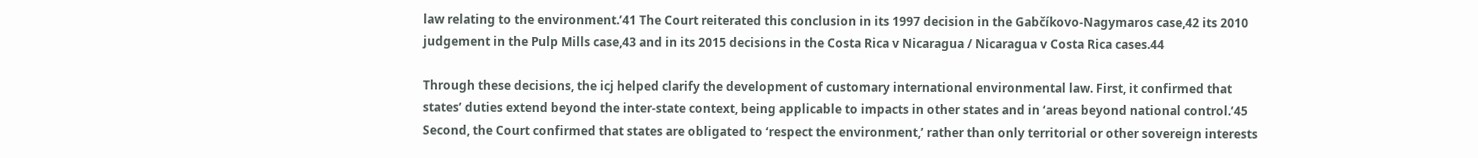law relating to the environment.’41 The Court reiterated this conclusion in its 1997 decision in the Gabčíkovo-Nagymaros case,42 its 2010 judgement in the Pulp Mills case,43 and in its 2015 decisions in the Costa Rica v Nicaragua / Nicaragua v Costa Rica cases.44

Through these decisions, the icj helped clarify the development of customary international environmental law. First, it confirmed that states’ duties extend beyond the inter-state context, being applicable to impacts in other states and in ‘areas beyond national control.’45 Second, the Court confirmed that states are obligated to ‘respect the environment,’ rather than only territorial or other sovereign interests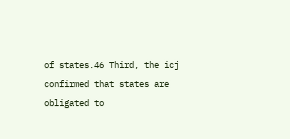of states.46 Third, the icj confirmed that states are obligated to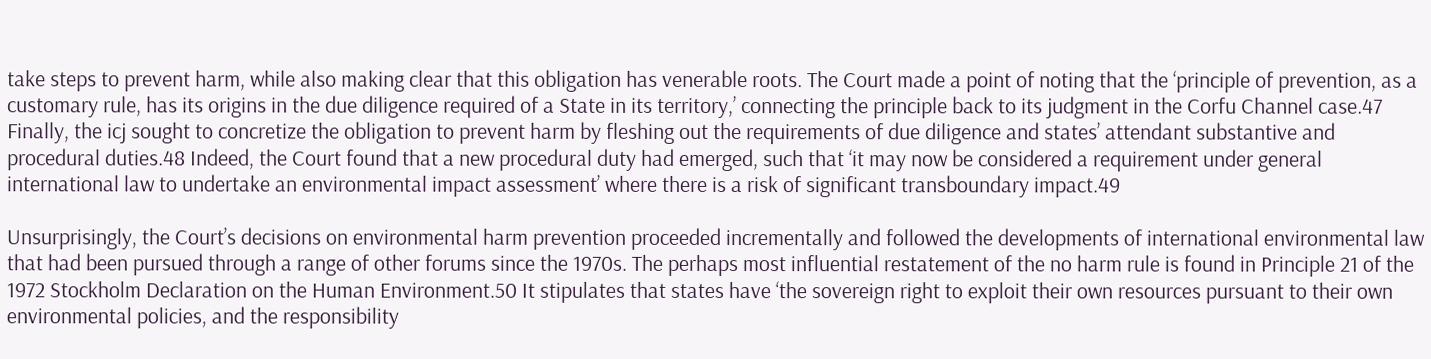take steps to prevent harm, while also making clear that this obligation has venerable roots. The Court made a point of noting that the ‘principle of prevention, as a customary rule, has its origins in the due diligence required of a State in its territory,’ connecting the principle back to its judgment in the Corfu Channel case.47 Finally, the icj sought to concretize the obligation to prevent harm by fleshing out the requirements of due diligence and states’ attendant substantive and procedural duties.48 Indeed, the Court found that a new procedural duty had emerged, such that ‘it may now be considered a requirement under general international law to undertake an environmental impact assessment’ where there is a risk of significant transboundary impact.49

Unsurprisingly, the Court’s decisions on environmental harm prevention proceeded incrementally and followed the developments of international environmental law that had been pursued through a range of other forums since the 1970s. The perhaps most influential restatement of the no harm rule is found in Principle 21 of the 1972 Stockholm Declaration on the Human Environment.50 It stipulates that states have ‘the sovereign right to exploit their own resources pursuant to their own environmental policies, and the responsibility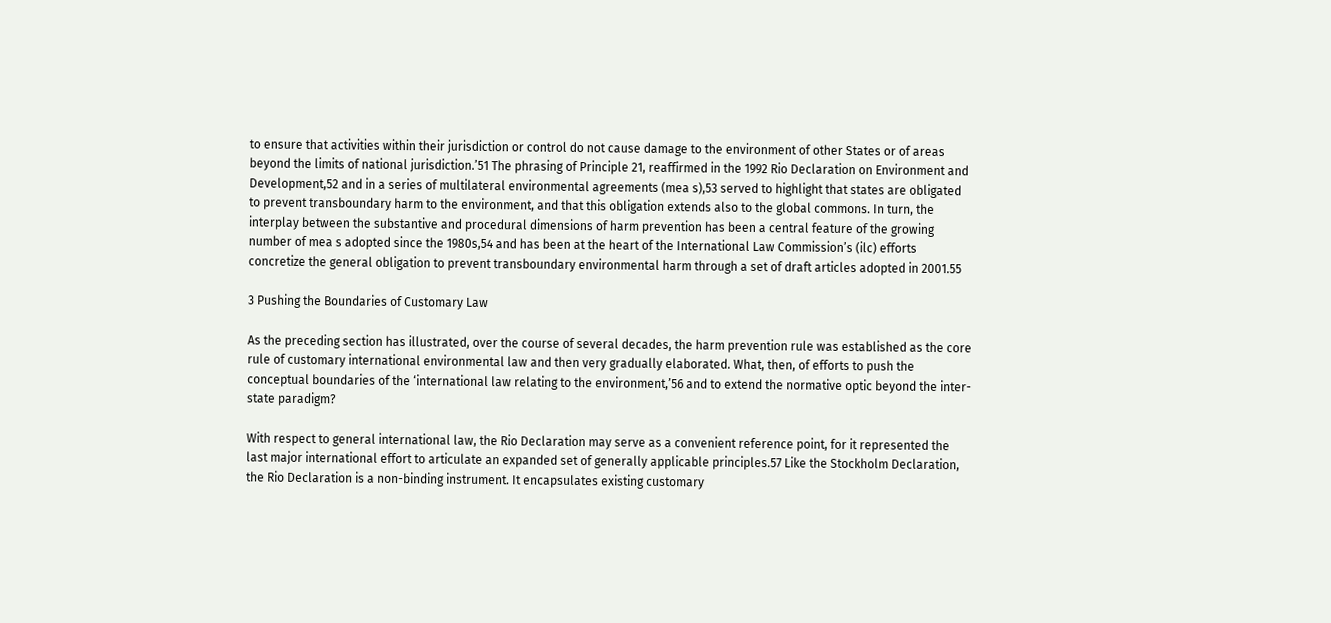to ensure that activities within their jurisdiction or control do not cause damage to the environment of other States or of areas beyond the limits of national jurisdiction.’51 The phrasing of Principle 21, reaffirmed in the 1992 Rio Declaration on Environment and Development,52 and in a series of multilateral environmental agreements (mea s),53 served to highlight that states are obligated to prevent transboundary harm to the environment, and that this obligation extends also to the global commons. In turn, the interplay between the substantive and procedural dimensions of harm prevention has been a central feature of the growing number of mea s adopted since the 1980s,54 and has been at the heart of the International Law Commission’s (ilc) efforts concretize the general obligation to prevent transboundary environmental harm through a set of draft articles adopted in 2001.55

3 Pushing the Boundaries of Customary Law

As the preceding section has illustrated, over the course of several decades, the harm prevention rule was established as the core rule of customary international environmental law and then very gradually elaborated. What, then, of efforts to push the conceptual boundaries of the ‘international law relating to the environment,’56 and to extend the normative optic beyond the inter-state paradigm?

With respect to general international law, the Rio Declaration may serve as a convenient reference point, for it represented the last major international effort to articulate an expanded set of generally applicable principles.57 Like the Stockholm Declaration, the Rio Declaration is a non-binding instrument. It encapsulates existing customary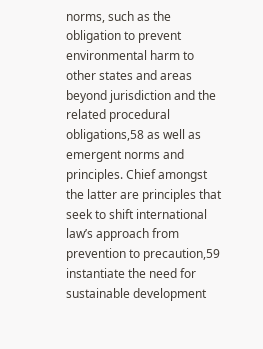norms, such as the obligation to prevent environmental harm to other states and areas beyond jurisdiction and the related procedural obligations,58 as well as emergent norms and principles. Chief amongst the latter are principles that seek to shift international law’s approach from prevention to precaution,59 instantiate the need for sustainable development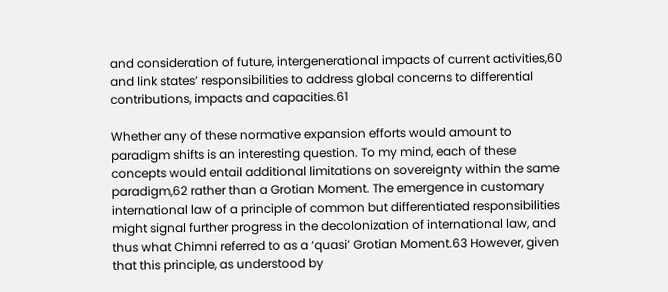and consideration of future, intergenerational impacts of current activities,60 and link states’ responsibilities to address global concerns to differential contributions, impacts and capacities.61

Whether any of these normative expansion efforts would amount to paradigm shifts is an interesting question. To my mind, each of these concepts would entail additional limitations on sovereignty within the same paradigm,62 rather than a Grotian Moment. The emergence in customary international law of a principle of common but differentiated responsibilities might signal further progress in the decolonization of international law, and thus what Chimni referred to as a ‘quasi’ Grotian Moment.63 However, given that this principle, as understood by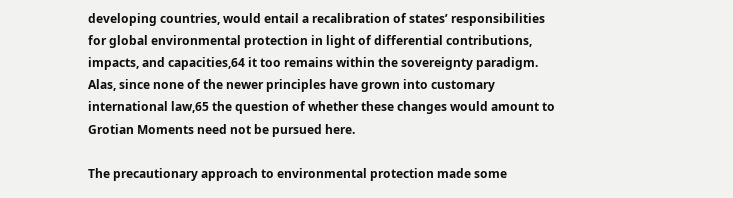developing countries, would entail a recalibration of states’ responsibilities for global environmental protection in light of differential contributions, impacts, and capacities,64 it too remains within the sovereignty paradigm. Alas, since none of the newer principles have grown into customary international law,65 the question of whether these changes would amount to Grotian Moments need not be pursued here.

The precautionary approach to environmental protection made some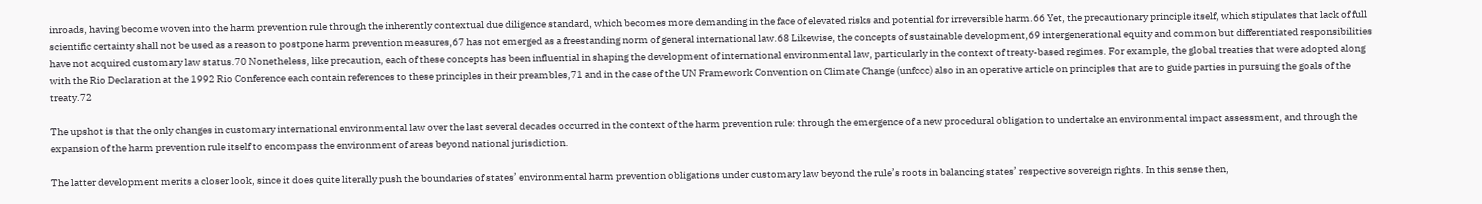inroads, having become woven into the harm prevention rule through the inherently contextual due diligence standard, which becomes more demanding in the face of elevated risks and potential for irreversible harm.66 Yet, the precautionary principle itself, which stipulates that lack of full scientific certainty shall not be used as a reason to postpone harm prevention measures,67 has not emerged as a freestanding norm of general international law.68 Likewise, the concepts of sustainable development,69 intergenerational equity and common but differentiated responsibilities have not acquired customary law status.70 Nonetheless, like precaution, each of these concepts has been influential in shaping the development of international environmental law, particularly in the context of treaty-based regimes. For example, the global treaties that were adopted along with the Rio Declaration at the 1992 Rio Conference each contain references to these principles in their preambles,71 and in the case of the UN Framework Convention on Climate Change (unfccc) also in an operative article on principles that are to guide parties in pursuing the goals of the treaty.72

The upshot is that the only changes in customary international environmental law over the last several decades occurred in the context of the harm prevention rule: through the emergence of a new procedural obligation to undertake an environmental impact assessment, and through the expansion of the harm prevention rule itself to encompass the environment of areas beyond national jurisdiction.

The latter development merits a closer look, since it does quite literally push the boundaries of states’ environmental harm prevention obligations under customary law beyond the rule’s roots in balancing states’ respective sovereign rights. In this sense then,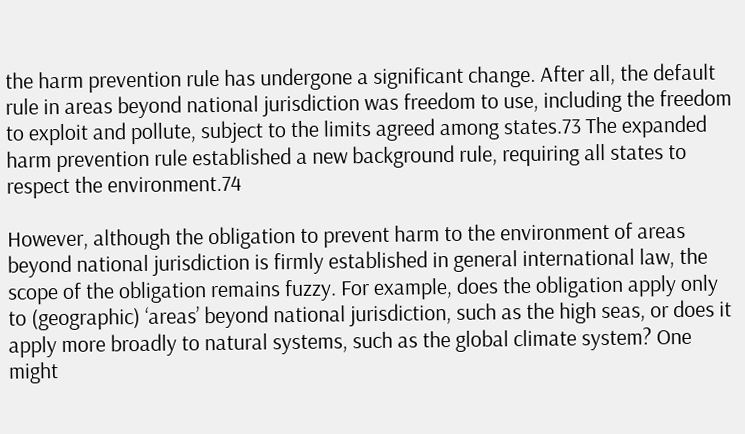the harm prevention rule has undergone a significant change. After all, the default rule in areas beyond national jurisdiction was freedom to use, including the freedom to exploit and pollute, subject to the limits agreed among states.73 The expanded harm prevention rule established a new background rule, requiring all states to respect the environment.74

However, although the obligation to prevent harm to the environment of areas beyond national jurisdiction is firmly established in general international law, the scope of the obligation remains fuzzy. For example, does the obligation apply only to (geographic) ‘areas’ beyond national jurisdiction, such as the high seas, or does it apply more broadly to natural systems, such as the global climate system? One might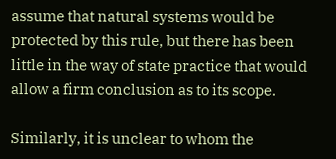assume that natural systems would be protected by this rule, but there has been little in the way of state practice that would allow a firm conclusion as to its scope.

Similarly, it is unclear to whom the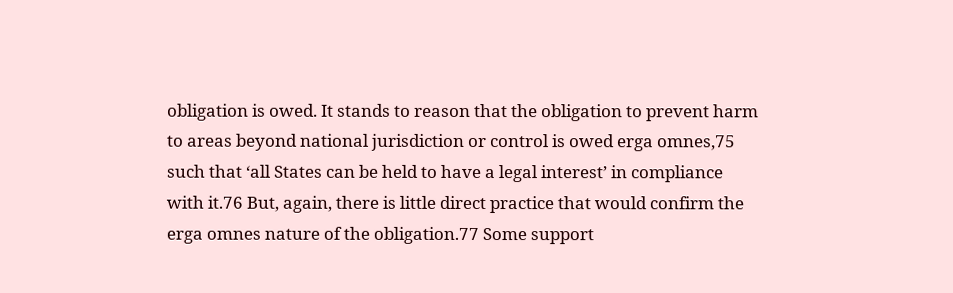obligation is owed. It stands to reason that the obligation to prevent harm to areas beyond national jurisdiction or control is owed erga omnes,75 such that ‘all States can be held to have a legal interest’ in compliance with it.76 But, again, there is little direct practice that would confirm the erga omnes nature of the obligation.77 Some support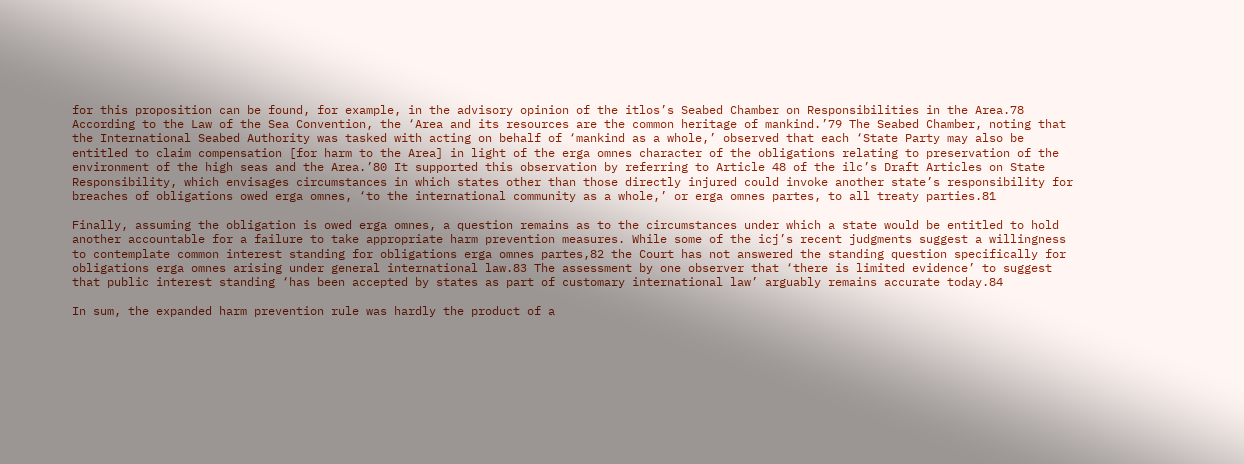for this proposition can be found, for example, in the advisory opinion of the itlos’s Seabed Chamber on Responsibilities in the Area.78 According to the Law of the Sea Convention, the ‘Area and its resources are the common heritage of mankind.’79 The Seabed Chamber, noting that the International Seabed Authority was tasked with acting on behalf of ‘mankind as a whole,’ observed that each ‘State Party may also be entitled to claim compensation [for harm to the Area] in light of the erga omnes character of the obligations relating to preservation of the environment of the high seas and the Area.’80 It supported this observation by referring to Article 48 of the ilc’s Draft Articles on State Responsibility, which envisages circumstances in which states other than those directly injured could invoke another state’s responsibility for breaches of obligations owed erga omnes, ‘to the international community as a whole,’ or erga omnes partes, to all treaty parties.81

Finally, assuming the obligation is owed erga omnes, a question remains as to the circumstances under which a state would be entitled to hold another accountable for a failure to take appropriate harm prevention measures. While some of the icj’s recent judgments suggest a willingness to contemplate common interest standing for obligations erga omnes partes,82 the Court has not answered the standing question specifically for obligations erga omnes arising under general international law.83 The assessment by one observer that ‘there is limited evidence’ to suggest that public interest standing ‘has been accepted by states as part of customary international law’ arguably remains accurate today.84

In sum, the expanded harm prevention rule was hardly the product of a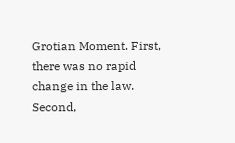Grotian Moment. First, there was no rapid change in the law. Second,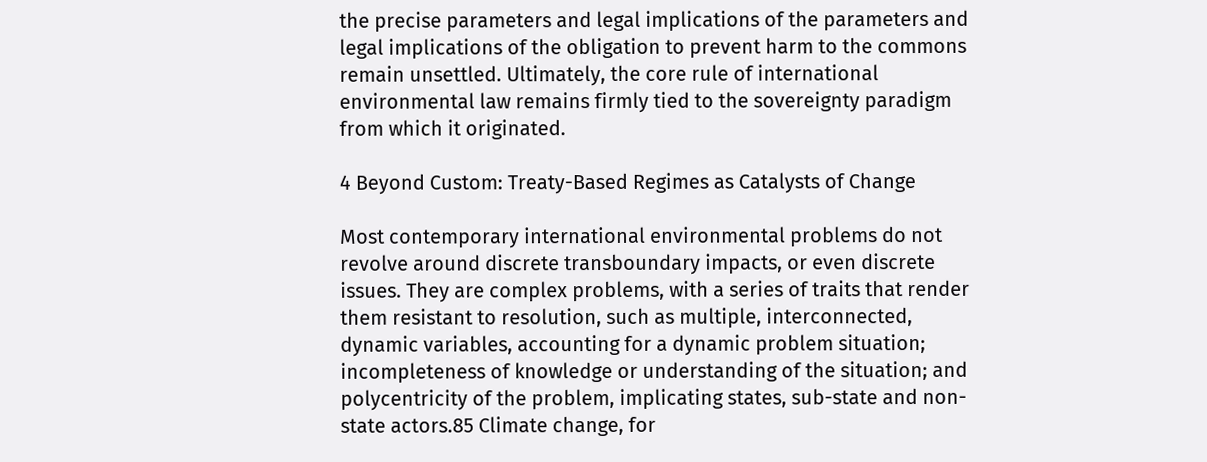the precise parameters and legal implications of the parameters and legal implications of the obligation to prevent harm to the commons remain unsettled. Ultimately, the core rule of international environmental law remains firmly tied to the sovereignty paradigm from which it originated.

4 Beyond Custom: Treaty-Based Regimes as Catalysts of Change

Most contemporary international environmental problems do not revolve around discrete transboundary impacts, or even discrete issues. They are complex problems, with a series of traits that render them resistant to resolution, such as multiple, interconnected, dynamic variables, accounting for a dynamic problem situation; incompleteness of knowledge or understanding of the situation; and polycentricity of the problem, implicating states, sub-state and non-state actors.85 Climate change, for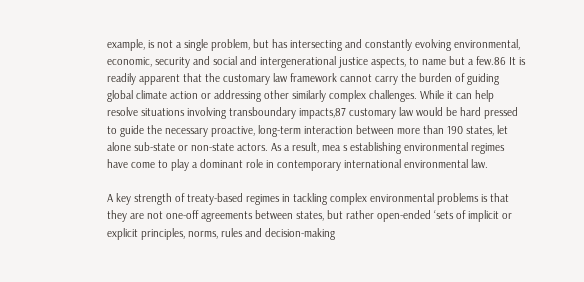example, is not a single problem, but has intersecting and constantly evolving environmental, economic, security and social and intergenerational justice aspects, to name but a few.86 It is readily apparent that the customary law framework cannot carry the burden of guiding global climate action or addressing other similarly complex challenges. While it can help resolve situations involving transboundary impacts,87 customary law would be hard pressed to guide the necessary proactive, long-term interaction between more than 190 states, let alone sub-state or non-state actors. As a result, mea s establishing environmental regimes have come to play a dominant role in contemporary international environmental law.

A key strength of treaty-based regimes in tackling complex environmental problems is that they are not one-off agreements between states, but rather open-ended ‘sets of implicit or explicit principles, norms, rules and decision-making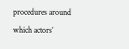procedures around which actors’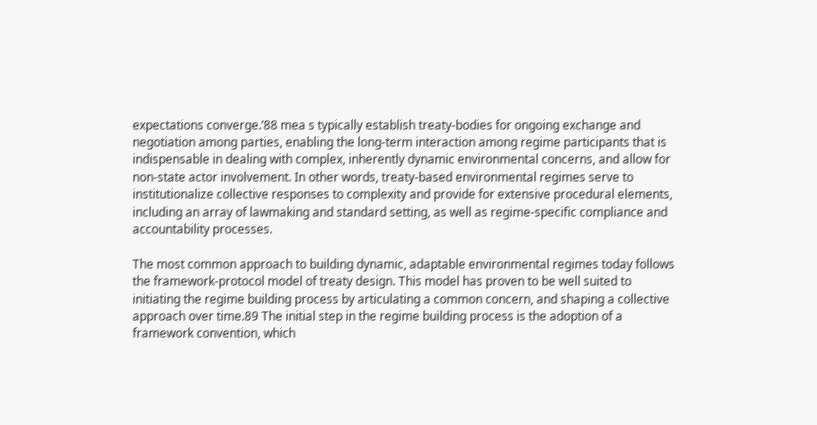expectations converge.’88 mea s typically establish treaty-bodies for ongoing exchange and negotiation among parties, enabling the long-term interaction among regime participants that is indispensable in dealing with complex, inherently dynamic environmental concerns, and allow for non-state actor involvement. In other words, treaty-based environmental regimes serve to institutionalize collective responses to complexity and provide for extensive procedural elements, including an array of lawmaking and standard setting, as well as regime-specific compliance and accountability processes.

The most common approach to building dynamic, adaptable environmental regimes today follows the framework-protocol model of treaty design. This model has proven to be well suited to initiating the regime building process by articulating a common concern, and shaping a collective approach over time.89 The initial step in the regime building process is the adoption of a framework convention, which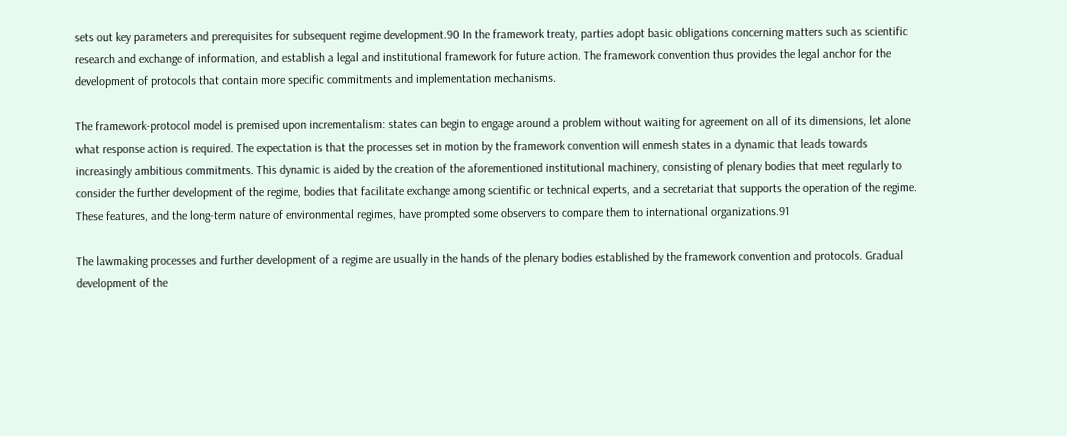sets out key parameters and prerequisites for subsequent regime development.90 In the framework treaty, parties adopt basic obligations concerning matters such as scientific research and exchange of information, and establish a legal and institutional framework for future action. The framework convention thus provides the legal anchor for the development of protocols that contain more specific commitments and implementation mechanisms.

The framework-protocol model is premised upon incrementalism: states can begin to engage around a problem without waiting for agreement on all of its dimensions, let alone what response action is required. The expectation is that the processes set in motion by the framework convention will enmesh states in a dynamic that leads towards increasingly ambitious commitments. This dynamic is aided by the creation of the aforementioned institutional machinery, consisting of plenary bodies that meet regularly to consider the further development of the regime, bodies that facilitate exchange among scientific or technical experts, and a secretariat that supports the operation of the regime. These features, and the long-term nature of environmental regimes, have prompted some observers to compare them to international organizations.91

The lawmaking processes and further development of a regime are usually in the hands of the plenary bodies established by the framework convention and protocols. Gradual development of the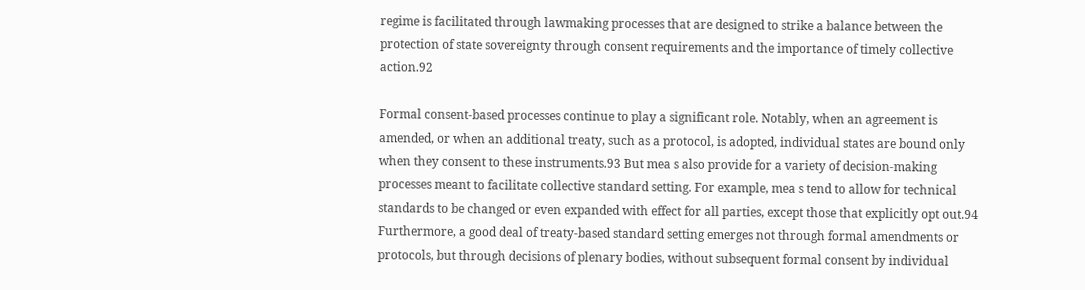regime is facilitated through lawmaking processes that are designed to strike a balance between the protection of state sovereignty through consent requirements and the importance of timely collective action.92

Formal consent-based processes continue to play a significant role. Notably, when an agreement is amended, or when an additional treaty, such as a protocol, is adopted, individual states are bound only when they consent to these instruments.93 But mea s also provide for a variety of decision-making processes meant to facilitate collective standard setting. For example, mea s tend to allow for technical standards to be changed or even expanded with effect for all parties, except those that explicitly opt out.94 Furthermore, a good deal of treaty-based standard setting emerges not through formal amendments or protocols, but through decisions of plenary bodies, without subsequent formal consent by individual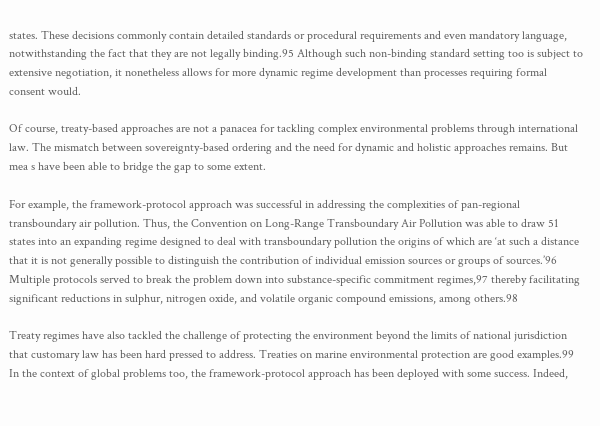states. These decisions commonly contain detailed standards or procedural requirements and even mandatory language, notwithstanding the fact that they are not legally binding.95 Although such non-binding standard setting too is subject to extensive negotiation, it nonetheless allows for more dynamic regime development than processes requiring formal consent would.

Of course, treaty-based approaches are not a panacea for tackling complex environmental problems through international law. The mismatch between sovereignty-based ordering and the need for dynamic and holistic approaches remains. But mea s have been able to bridge the gap to some extent.

For example, the framework-protocol approach was successful in addressing the complexities of pan-regional transboundary air pollution. Thus, the Convention on Long-Range Transboundary Air Pollution was able to draw 51 states into an expanding regime designed to deal with transboundary pollution the origins of which are ‘at such a distance that it is not generally possible to distinguish the contribution of individual emission sources or groups of sources.’96 Multiple protocols served to break the problem down into substance-specific commitment regimes,97 thereby facilitating significant reductions in sulphur, nitrogen oxide, and volatile organic compound emissions, among others.98

Treaty regimes have also tackled the challenge of protecting the environment beyond the limits of national jurisdiction that customary law has been hard pressed to address. Treaties on marine environmental protection are good examples.99 In the context of global problems too, the framework-protocol approach has been deployed with some success. Indeed,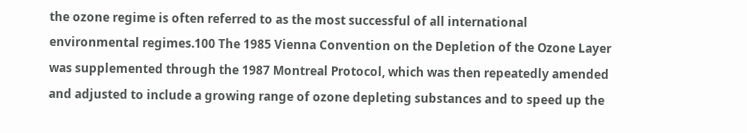the ozone regime is often referred to as the most successful of all international environmental regimes.100 The 1985 Vienna Convention on the Depletion of the Ozone Layer was supplemented through the 1987 Montreal Protocol, which was then repeatedly amended and adjusted to include a growing range of ozone depleting substances and to speed up the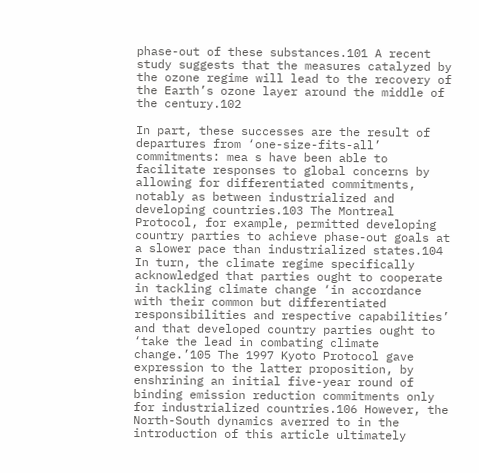phase-out of these substances.101 A recent study suggests that the measures catalyzed by the ozone regime will lead to the recovery of the Earth’s ozone layer around the middle of the century.102

In part, these successes are the result of departures from ‘one-size-fits-all’ commitments: mea s have been able to facilitate responses to global concerns by allowing for differentiated commitments, notably as between industrialized and developing countries.103 The Montreal Protocol, for example, permitted developing country parties to achieve phase-out goals at a slower pace than industrialized states.104 In turn, the climate regime specifically acknowledged that parties ought to cooperate in tackling climate change ‘in accordance with their common but differentiated responsibilities and respective capabilities’ and that developed country parties ought to ‘take the lead in combating climate change.’105 The 1997 Kyoto Protocol gave expression to the latter proposition, by enshrining an initial five-year round of binding emission reduction commitments only for industrialized countries.106 However, the North-South dynamics averred to in the introduction of this article ultimately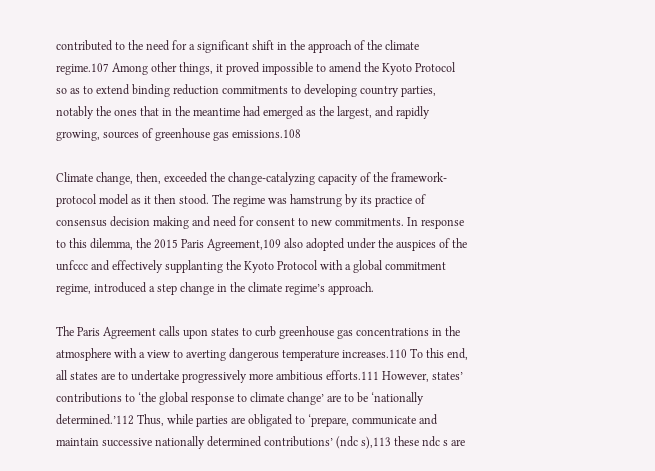contributed to the need for a significant shift in the approach of the climate regime.107 Among other things, it proved impossible to amend the Kyoto Protocol so as to extend binding reduction commitments to developing country parties, notably the ones that in the meantime had emerged as the largest, and rapidly growing, sources of greenhouse gas emissions.108

Climate change, then, exceeded the change-catalyzing capacity of the framework-protocol model as it then stood. The regime was hamstrung by its practice of consensus decision making and need for consent to new commitments. In response to this dilemma, the 2015 Paris Agreement,109 also adopted under the auspices of the unfccc and effectively supplanting the Kyoto Protocol with a global commitment regime, introduced a step change in the climate regime’s approach.

The Paris Agreement calls upon states to curb greenhouse gas concentrations in the atmosphere with a view to averting dangerous temperature increases.110 To this end, all states are to undertake progressively more ambitious efforts.111 However, states’ contributions to ‘the global response to climate change’ are to be ‘nationally determined.’112 Thus, while parties are obligated to ‘prepare, communicate and maintain successive nationally determined contributions’ (ndc s),113 these ndc s are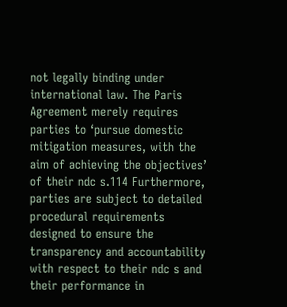not legally binding under international law. The Paris Agreement merely requires parties to ‘pursue domestic mitigation measures, with the aim of achieving the objectives’ of their ndc s.114 Furthermore, parties are subject to detailed procedural requirements designed to ensure the transparency and accountability with respect to their ndc s and their performance in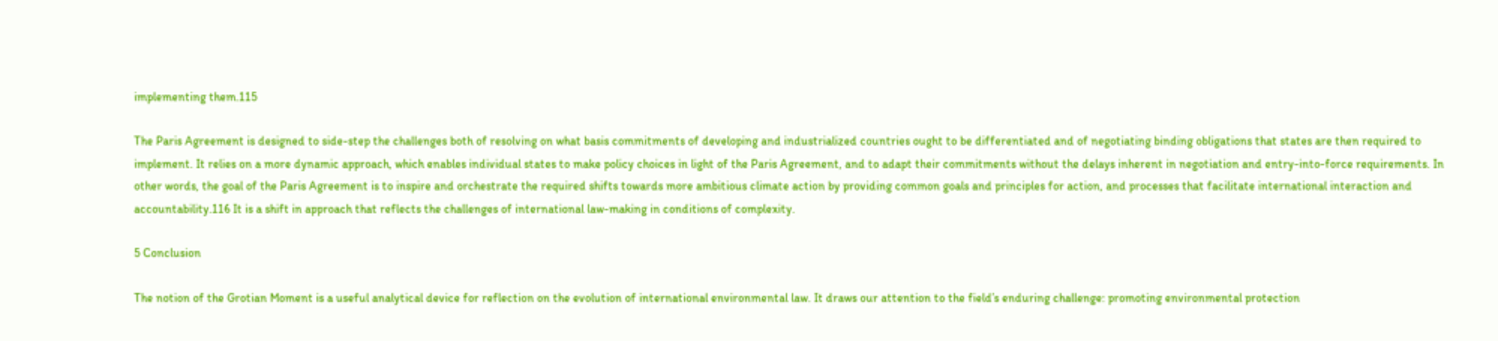implementing them.115

The Paris Agreement is designed to side-step the challenges both of resolving on what basis commitments of developing and industrialized countries ought to be differentiated and of negotiating binding obligations that states are then required to implement. It relies on a more dynamic approach, which enables individual states to make policy choices in light of the Paris Agreement, and to adapt their commitments without the delays inherent in negotiation and entry-into-force requirements. In other words, the goal of the Paris Agreement is to inspire and orchestrate the required shifts towards more ambitious climate action by providing common goals and principles for action, and processes that facilitate international interaction and accountability.116 It is a shift in approach that reflects the challenges of international law-making in conditions of complexity.

5 Conclusion

The notion of the Grotian Moment is a useful analytical device for reflection on the evolution of international environmental law. It draws our attention to the field’s enduring challenge: promoting environmental protection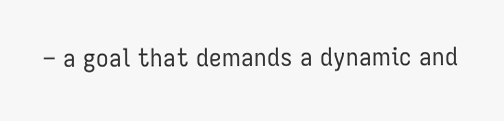– a goal that demands a dynamic and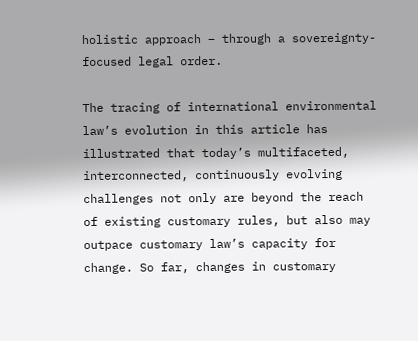holistic approach – through a sovereignty-focused legal order.

The tracing of international environmental law’s evolution in this article has illustrated that today’s multifaceted, interconnected, continuously evolving challenges not only are beyond the reach of existing customary rules, but also may outpace customary law’s capacity for change. So far, changes in customary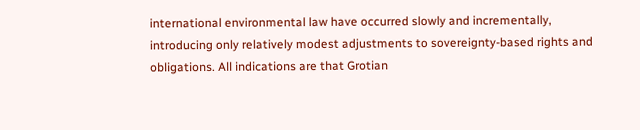international environmental law have occurred slowly and incrementally, introducing only relatively modest adjustments to sovereignty-based rights and obligations. All indications are that Grotian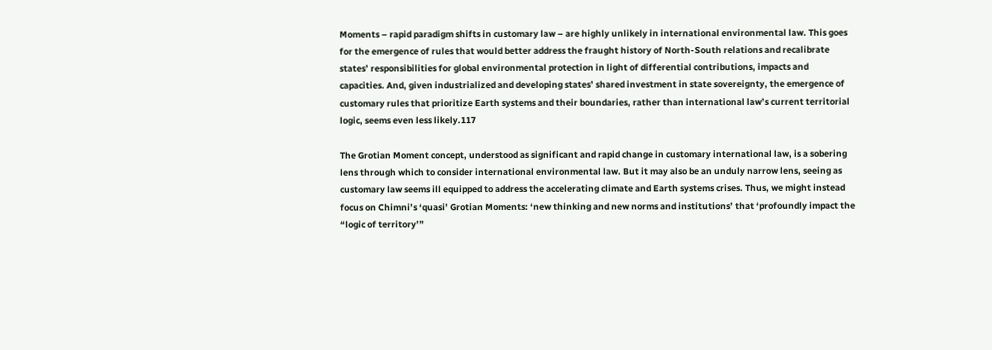Moments – rapid paradigm shifts in customary law – are highly unlikely in international environmental law. This goes for the emergence of rules that would better address the fraught history of North-South relations and recalibrate states’ responsibilities for global environmental protection in light of differential contributions, impacts and capacities. And, given industrialized and developing states’ shared investment in state sovereignty, the emergence of customary rules that prioritize Earth systems and their boundaries, rather than international law’s current territorial logic, seems even less likely.117

The Grotian Moment concept, understood as significant and rapid change in customary international law, is a sobering lens through which to consider international environmental law. But it may also be an unduly narrow lens, seeing as customary law seems ill equipped to address the accelerating climate and Earth systems crises. Thus, we might instead focus on Chimni’s ‘quasi’ Grotian Moments: ‘new thinking and new norms and institutions’ that ‘profoundly impact the “logic of territory’”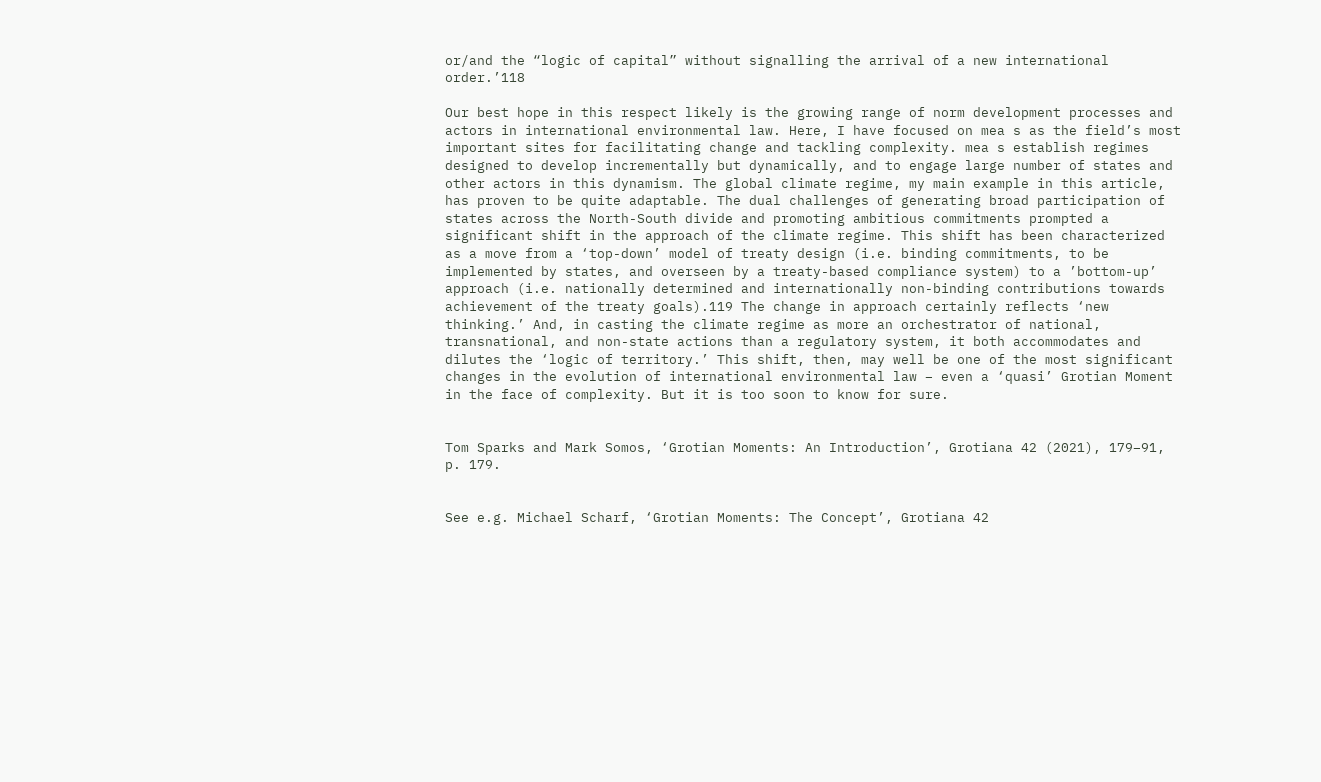or/and the “logic of capital” without signalling the arrival of a new international order.’118

Our best hope in this respect likely is the growing range of norm development processes and actors in international environmental law. Here, I have focused on mea s as the field’s most important sites for facilitating change and tackling complexity. mea s establish regimes designed to develop incrementally but dynamically, and to engage large number of states and other actors in this dynamism. The global climate regime, my main example in this article, has proven to be quite adaptable. The dual challenges of generating broad participation of states across the North-South divide and promoting ambitious commitments prompted a significant shift in the approach of the climate regime. This shift has been characterized as a move from a ‘top-down’ model of treaty design (i.e. binding commitments, to be implemented by states, and overseen by a treaty-based compliance system) to a ’bottom-up’ approach (i.e. nationally determined and internationally non-binding contributions towards achievement of the treaty goals).119 The change in approach certainly reflects ‘new thinking.’ And, in casting the climate regime as more an orchestrator of national, transnational, and non-state actions than a regulatory system, it both accommodates and dilutes the ‘logic of territory.’ This shift, then, may well be one of the most significant changes in the evolution of international environmental law – even a ‘quasi’ Grotian Moment in the face of complexity. But it is too soon to know for sure.


Tom Sparks and Mark Somos, ‘Grotian Moments: An Introduction’, Grotiana 42 (2021), 179–91, p. 179.


See e.g. Michael Scharf, ‘Grotian Moments: The Concept’, Grotiana 42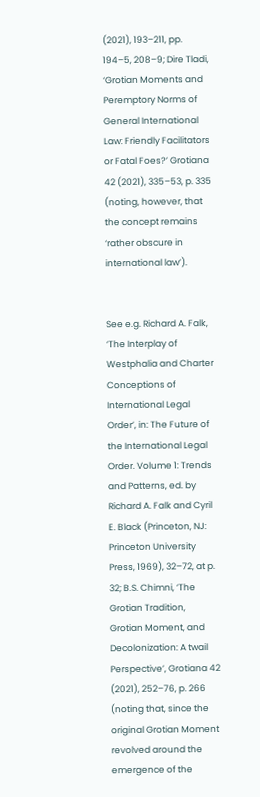(2021), 193–211, pp. 194–5, 208–9; Dire Tladi, ‘Grotian Moments and Peremptory Norms of General International Law: Friendly Facilitators or Fatal Foes?’ Grotiana 42 (2021), 335–53, p. 335 (noting, however, that the concept remains ‘rather obscure in international law’).


See e.g. Richard A. Falk, ‘The Interplay of Westphalia and Charter Conceptions of International Legal Order’, in: The Future of the International Legal Order. Volume 1: Trends and Patterns, ed. by Richard A. Falk and Cyril E. Black (Princeton, NJ: Princeton University Press, 1969), 32–72, at p. 32; B.S. Chimni, ‘The Grotian Tradition, Grotian Moment, and Decolonization: A twail Perspective’, Grotiana 42 (2021), 252–76, p. 266 (noting that, since the original Grotian Moment revolved around the emergence of the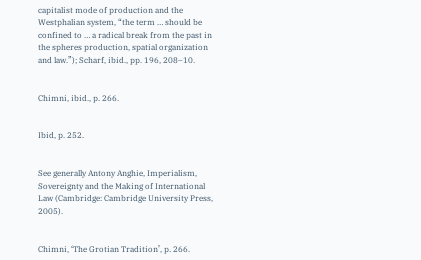capitalist mode of production and the Westphalian system, “the term … should be confined to … a radical break from the past in the spheres production, spatial organization and law.”); Scharf, ibid., pp. 196, 208–10.


Chimni, ibid., p. 266.


Ibid, p. 252.


See generally Antony Anghie, Imperialism, Sovereignty and the Making of International Law (Cambridge: Cambridge University Press, 2005).


Chimni, ‘The Grotian Tradition’, p. 266.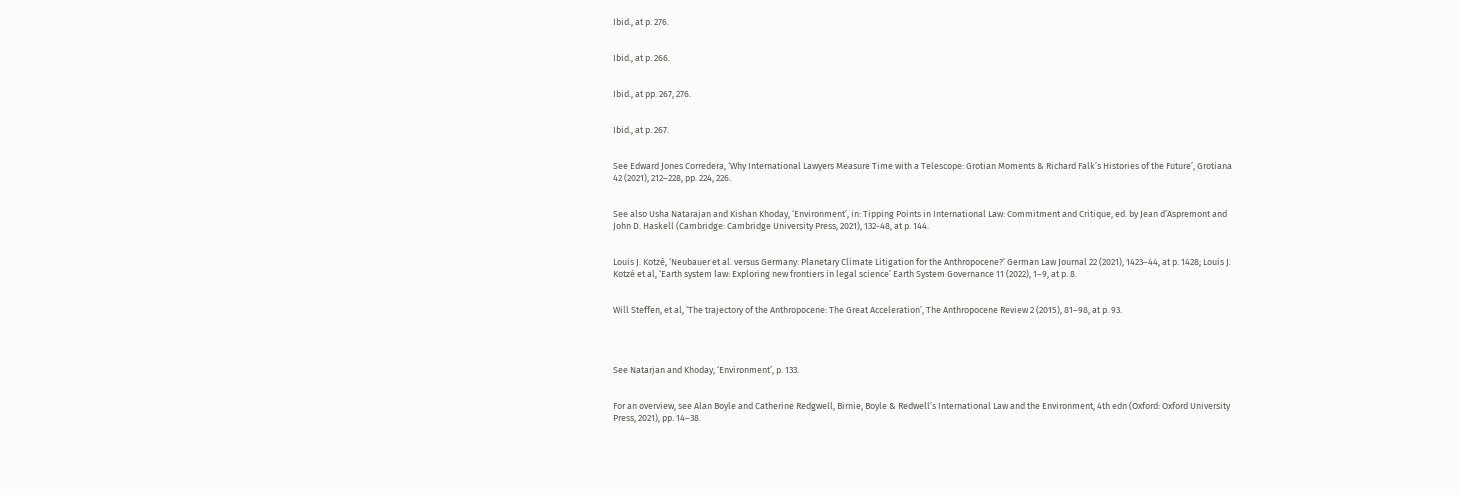Ibid., at p. 276.


Ibid., at p. 266.


Ibid., at pp. 267, 276.


Ibid., at p. 267.


See Edward Jones Corredera, ‘Why International Lawyers Measure Time with a Telescope: Grotian Moments & Richard Falk’s Histories of the Future’, Grotiana 42 (2021), 212–228, pp. 224, 226.


See also Usha Natarajan and Kishan Khoday, ‘Environment’, in: Tipping Points in International Law: Commitment and Critique, ed. by Jean d’Aspremont and John D. Haskell (Cambridge: Cambridge University Press, 2021), 132-48, at p. 144.


Louis J. Kotzé, ‘Neubauer et al. versus Germany: Planetary Climate Litigation for the Anthropocene?’ German Law Journal 22 (2021), 1423–44, at p. 1428; Louis J. Kotzé et al, ‘Earth system law: Exploring new frontiers in legal science’ Earth System Governance 11 (2022), 1–9, at p. 8.


Will Steffen, et al, ‘The trajectory of the Anthropocene: The Great Acceleration’, The Anthropocene Review 2 (2015), 81–98, at p. 93.




See Natarjan and Khoday, ‘Environment’, p. 133.


For an overview, see Alan Boyle and Catherine Redgwell, Birnie, Boyle & Redwell’s International Law and the Environment, 4th edn (Oxford: Oxford University Press, 2021), pp. 14–38.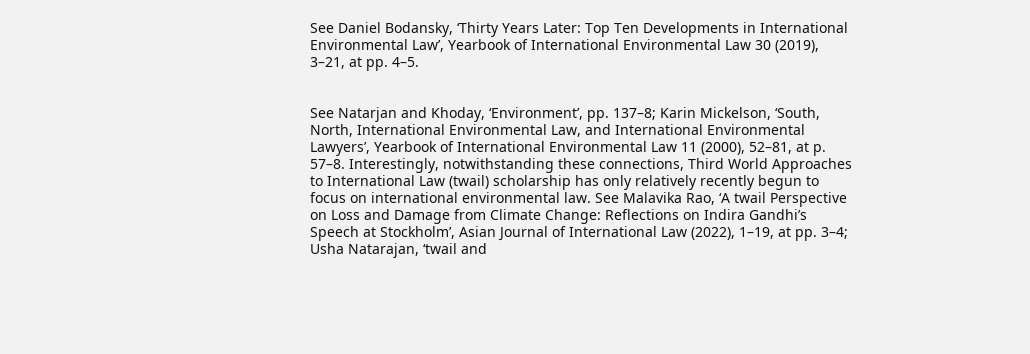See Daniel Bodansky, ‘Thirty Years Later: Top Ten Developments in International Environmental Law’, Yearbook of International Environmental Law 30 (2019), 3–21, at pp. 4–5.


See Natarjan and Khoday, ‘Environment’, pp. 137–8; Karin Mickelson, ‘South, North, International Environmental Law, and International Environmental Lawyers’, Yearbook of International Environmental Law 11 (2000), 52–81, at p. 57–8. Interestingly, notwithstanding these connections, Third World Approaches to International Law (twail) scholarship has only relatively recently begun to focus on international environmental law. See Malavika Rao, ‘A twail Perspective on Loss and Damage from Climate Change: Reflections on Indira Gandhi’s Speech at Stockholm’, Asian Journal of International Law (2022), 1–19, at pp. 3–4; Usha Natarajan, ‘twail and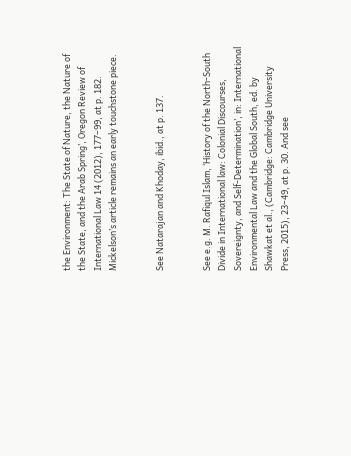the Environment: The State of Nature, the Nature of the State, and the Arab Spring’, Oregon Review of International Law 14 (2012), 177–99, at p. 182. Mickelson’s article remains an early touchstone piece.


See Natarajan and Khoday, ibid., at p. 137.


See e.g. M. Rafiqul Islam, ‘History of the North-South Divide in International law: Colonial Discourses, Sovereignty, and Self-Determination’, in: International Environmental Law and the Global South, ed. by Shawkat et al., (Cambridge: Cambridge University Press, 2015), 23–49, at p. 30. And see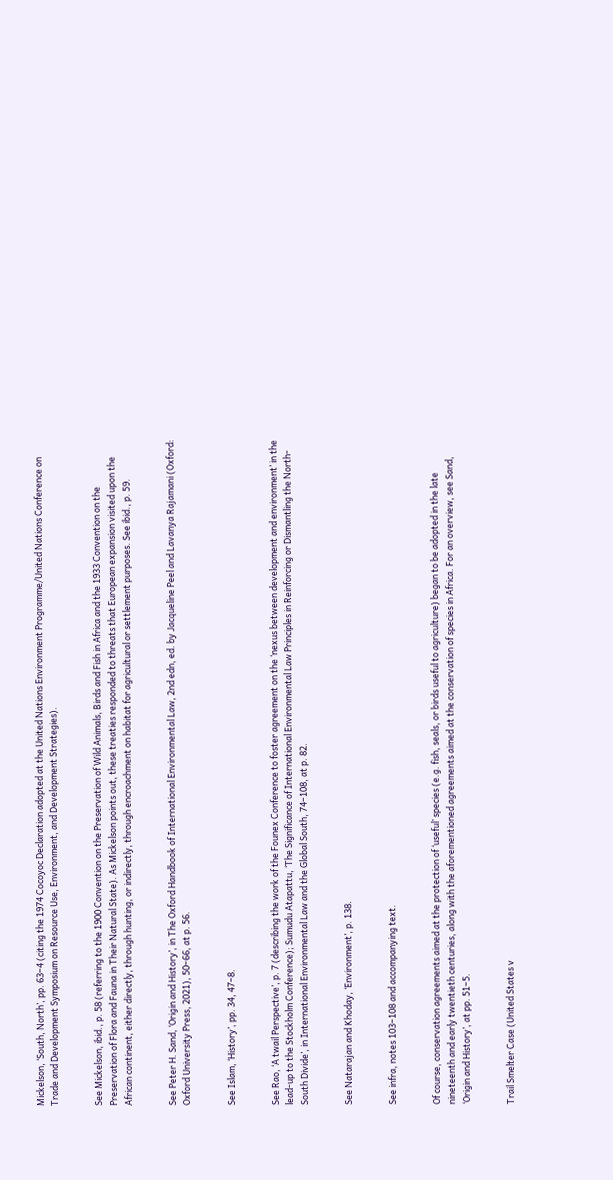Mickelson, ‘South, North’, pp. 63–4 (citing the 1974 Cocoyoc Declaration adopted at the United Nations Environment Programme/United Nations Conference on Trade and Development Symposium on Resource Use, Environment, and Development Strategies).


See Mickelson, ibid., p. 58 (referring to the 1900 Convention on the Preservation of Wild Animals, Birds and Fish in Africa and the 1933 Convention on the Preservation of Flora and Fauna in Their Natural State). As Mickelson points out, these treaties responded to threats that European expansion visited upon the African continent, either directly, through hunting, or indirectly, through encroachment on habitat for agricultural or settlement purposes. See ibid., p. 59.


See Peter H. Sand, ‘Origin and History’, in The Oxford Handbook of International Environmental Law, 2nd edn, ed. by Jacqueline Peel and Lavanya Rajamani (Oxford: Oxford University Press, 2021), 50–66, at p. 56.


See Islam, ‘History’, pp. 34, 47–8.


See Rao, ‘A twail Perspective’, p. 7 (describing the work of the Founex Conference to foster agreement on the ‘nexus between development and environment’ in the lead-up to the Stockholm Conference); Sumudu Atapattu, ‘The Significance of International Environmental Law Principles in Reinforcing or Dismantling the North-South Divide’, in International Environmental Law and the Global South, 74–108, at p. 82.


See Natarajan and Khoday, ‘Environment’, p. 138.


See infra, notes 103–108 and accompanying text.


Of course, conservation agreements aimed at the protection of ‘useful’ species (e.g. fish, seals, or birds useful to agriculture) began to be adopted in the late nineteenth and early twentieth centuries, along with the aforementioned agreements aimed at the conservation of species in Africa. For an overview, see Sand, ‘Origin and History’, at pp. 51–5.


Trail Smelter Case (United States v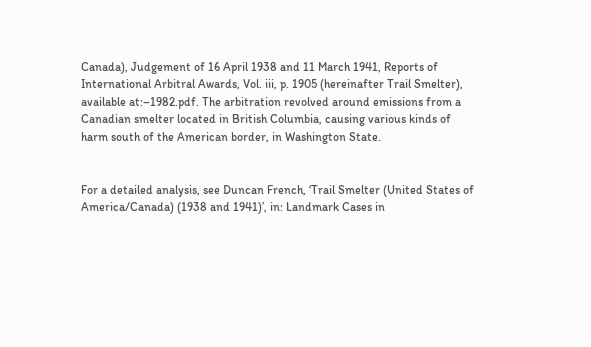Canada), Judgement of 16 April 1938 and 11 March 1941, Reports of International Arbitral Awards, Vol. iii, p. 1905 (hereinafter Trail Smelter), available at:–1982.pdf. The arbitration revolved around emissions from a Canadian smelter located in British Columbia, causing various kinds of harm south of the American border, in Washington State.


For a detailed analysis, see Duncan French, ‘Trail Smelter (United States of America/Canada) (1938 and 1941)’, in: Landmark Cases in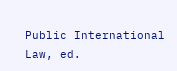Public International Law, ed.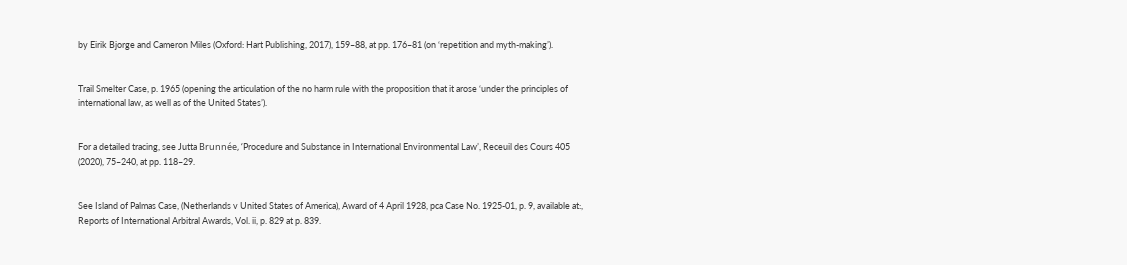by Eirik Bjorge and Cameron Miles (Oxford: Hart Publishing, 2017), 159–88, at pp. 176–81 (on ‘repetition and myth-making’).


Trail Smelter Case, p. 1965 (opening the articulation of the no harm rule with the proposition that it arose ‘under the principles of international law, as well as of the United States’).


For a detailed tracing, see Jutta Brunnée, ‘Procedure and Substance in International Environmental Law’, Receuil des Cours 405 (2020), 75–240, at pp. 118–29.


See Island of Palmas Case, (Netherlands v United States of America), Award of 4 April 1928, pca Case No. 1925-01, p. 9, available at:, Reports of International Arbitral Awards, Vol. ii, p. 829 at p. 839.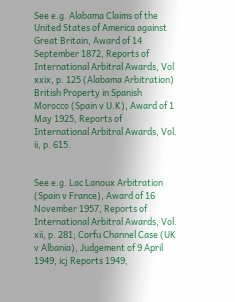See e.g. Alabama Claims of the United States of America against Great Britain, Award of 14 September 1872, Reports of International Arbitral Awards, Vol xxix, p. 125 (Alabama Arbitration) British Property in Spanish Morocco (Spain v U.K), Award of 1 May 1925, Reports of International Arbitral Awards, Vol. ii, p. 615.


See e.g. Lac Lanoux Arbitration (Spain v France), Award of 16 November 1957, Reports of International Arbitral Awards, Vol. xii, p. 281; Corfu Channel Case (UK v Albania), Judgement of 9 April 1949, icj Reports 1949,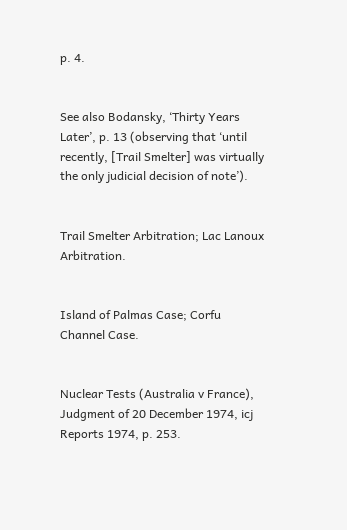p. 4.


See also Bodansky, ‘Thirty Years Later’, p. 13 (observing that ‘until recently, [Trail Smelter] was virtually the only judicial decision of note’).


Trail Smelter Arbitration; Lac Lanoux Arbitration.


Island of Palmas Case; Corfu Channel Case.


Nuclear Tests (Australia v France), Judgment of 20 December 1974, icj Reports 1974, p. 253.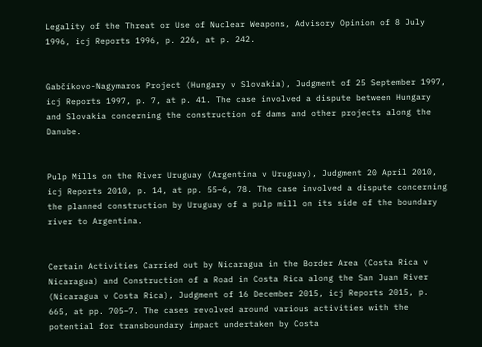Legality of the Threat or Use of Nuclear Weapons, Advisory Opinion of 8 July 1996, icj Reports 1996, p. 226, at p. 242.


Gabčíkovo-Nagymaros Project (Hungary v Slovakia), Judgment of 25 September 1997, icj Reports 1997, p. 7, at p. 41. The case involved a dispute between Hungary and Slovakia concerning the construction of dams and other projects along the Danube.


Pulp Mills on the River Uruguay (Argentina v Uruguay), Judgment 20 April 2010, icj Reports 2010, p. 14, at pp. 55–6, 78. The case involved a dispute concerning the planned construction by Uruguay of a pulp mill on its side of the boundary river to Argentina.


Certain Activities Carried out by Nicaragua in the Border Area (Costa Rica v Nicaragua) and Construction of a Road in Costa Rica along the San Juan River (Nicaragua v Costa Rica), Judgment of 16 December 2015, icj Reports 2015, p. 665, at pp. 705–7. The cases revolved around various activities with the potential for transboundary impact undertaken by Costa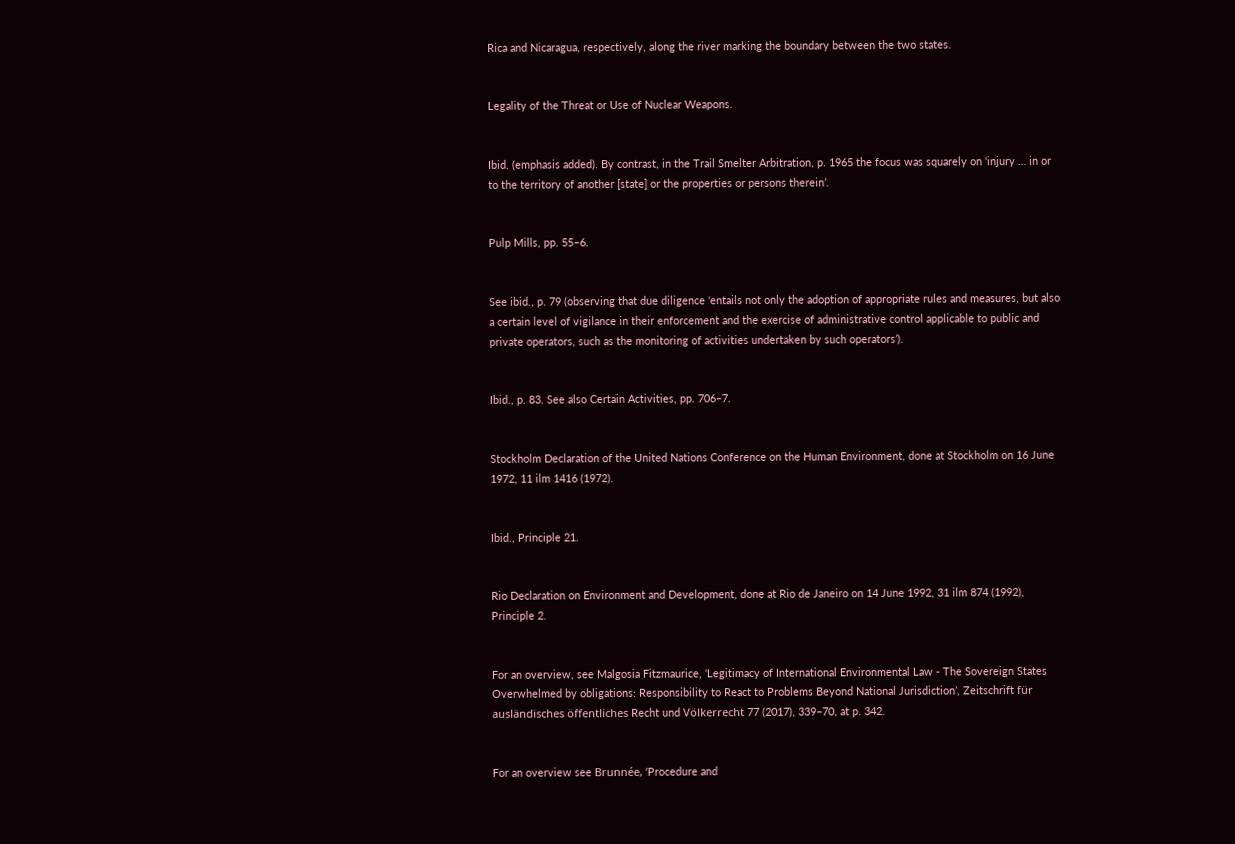Rica and Nicaragua, respectively, along the river marking the boundary between the two states.


Legality of the Threat or Use of Nuclear Weapons.


Ibid. (emphasis added). By contrast, in the Trail Smelter Arbitration, p. 1965 the focus was squarely on ‘injury … in or to the territory of another [state] or the properties or persons therein’.


Pulp Mills, pp. 55–6.


See ibid., p. 79 (observing that due diligence ‘entails not only the adoption of appropriate rules and measures, but also a certain level of vigilance in their enforcement and the exercise of administrative control applicable to public and private operators, such as the monitoring of activities undertaken by such operators’).


Ibid., p. 83. See also Certain Activities, pp. 706–7.


Stockholm Declaration of the United Nations Conference on the Human Environment, done at Stockholm on 16 June 1972, 11 ilm 1416 (1972).


Ibid., Principle 21.


Rio Declaration on Environment and Development, done at Rio de Janeiro on 14 June 1992, 31 ilm 874 (1992), Principle 2.


For an overview, see Malgosia Fitzmaurice, ‘Legitimacy of International Environmental Law - The Sovereign States Overwhelmed by obligations: Responsibility to React to Problems Beyond National Jurisdiction’, Zeitschrift für ausländisches öffentliches Recht und Völkerrecht 77 (2017), 339–70, at p. 342.


For an overview see Brunnée, ‘Procedure and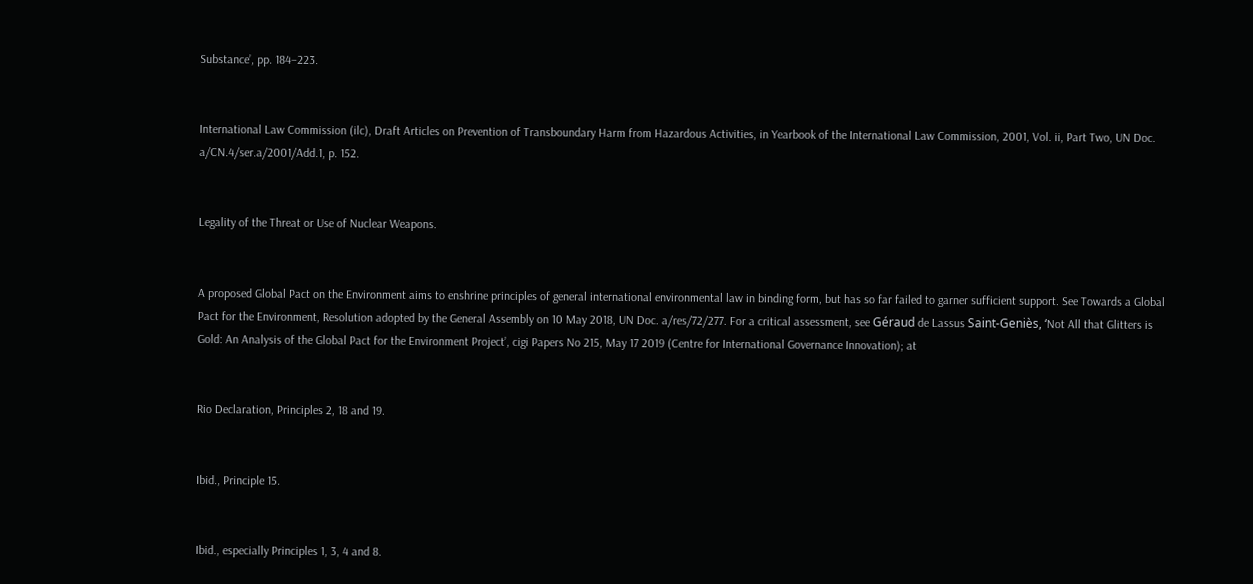Substance’, pp. 184–223.


International Law Commission (ilc), Draft Articles on Prevention of Transboundary Harm from Hazardous Activities, in Yearbook of the International Law Commission, 2001, Vol. ii, Part Two, UN Doc. a/CN.4/ser.a/2001/Add.1, p. 152.


Legality of the Threat or Use of Nuclear Weapons.


A proposed Global Pact on the Environment aims to enshrine principles of general international environmental law in binding form, but has so far failed to garner sufficient support. See Towards a Global Pact for the Environment, Resolution adopted by the General Assembly on 10 May 2018, UN Doc. a/res/72/277. For a critical assessment, see Géraud de Lassus Saint-Geniès, ‘Not All that Glitters is Gold: An Analysis of the Global Pact for the Environment Project’, cigi Papers No 215, May 17 2019 (Centre for International Governance Innovation); at


Rio Declaration, Principles 2, 18 and 19.


Ibid., Principle 15.


Ibid., especially Principles 1, 3, 4 and 8.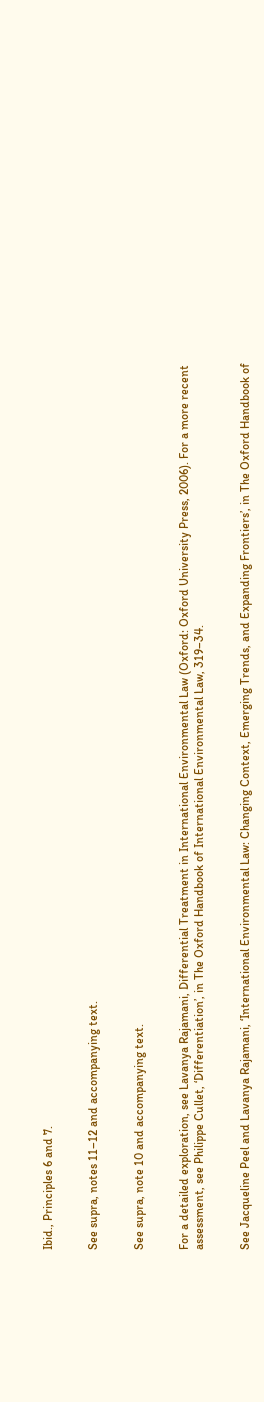Ibid., Principles 6 and 7.


See supra, notes 11–12 and accompanying text.


See supra, note 10 and accompanying text.


For a detailed exploration, see Lavanya Rajamani, Differential Treatment in International Environmental Law (Oxford: Oxford University Press, 2006). For a more recent assessment, see Philippe Cullet, ‘Differentiation’, in The Oxford Handbook of International Environmental Law, 319–34.


See Jacqueline Peel and Lavanya Rajamani, ‘International Environmental Law: Changing Context, Emerging Trends, and Expanding Frontiers’, in The Oxford Handbook of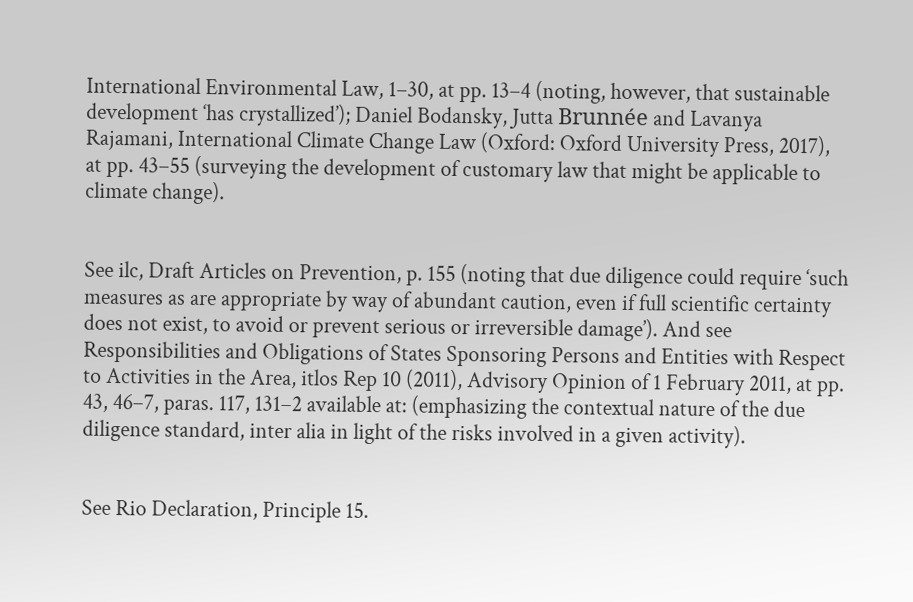International Environmental Law, 1–30, at pp. 13–4 (noting, however, that sustainable development ‘has crystallized’); Daniel Bodansky, Jutta Brunnée and Lavanya Rajamani, International Climate Change Law (Oxford: Oxford University Press, 2017), at pp. 43–55 (surveying the development of customary law that might be applicable to climate change).


See ilc, Draft Articles on Prevention, p. 155 (noting that due diligence could require ‘such measures as are appropriate by way of abundant caution, even if full scientific certainty does not exist, to avoid or prevent serious or irreversible damage’). And see Responsibilities and Obligations of States Sponsoring Persons and Entities with Respect to Activities in the Area, itlos Rep 10 (2011), Advisory Opinion of 1 February 2011, at pp. 43, 46–7, paras. 117, 131–2 available at: (emphasizing the contextual nature of the due diligence standard, inter alia in light of the risks involved in a given activity).


See Rio Declaration, Principle 15.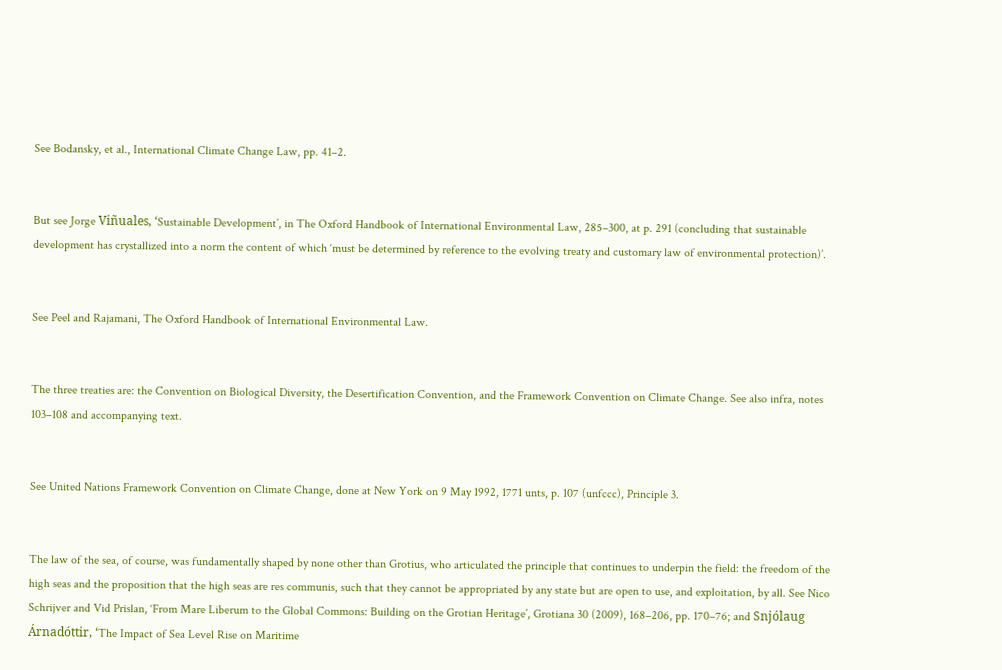See Bodansky, et al., International Climate Change Law, pp. 41–2.


But see Jorge Viñuales, ‘Sustainable Development’, in The Oxford Handbook of International Environmental Law, 285–300, at p. 291 (concluding that sustainable development has crystallized into a norm the content of which ‘must be determined by reference to the evolving treaty and customary law of environmental protection)’.


See Peel and Rajamani, The Oxford Handbook of International Environmental Law.


The three treaties are: the Convention on Biological Diversity, the Desertification Convention, and the Framework Convention on Climate Change. See also infra, notes 103–108 and accompanying text.


See United Nations Framework Convention on Climate Change, done at New York on 9 May 1992, 1771 unts, p. 107 (unfccc), Principle 3.


The law of the sea, of course, was fundamentally shaped by none other than Grotius, who articulated the principle that continues to underpin the field: the freedom of the high seas and the proposition that the high seas are res communis, such that they cannot be appropriated by any state but are open to use, and exploitation, by all. See Nico Schrijver and Vid Prislan, ‘From Mare Liberum to the Global Commons: Building on the Grotian Heritage’, Grotiana 30 (2009), 168–206, pp. 170–76; and Snjólaug Árnadóttir, ‘The Impact of Sea Level Rise on Maritime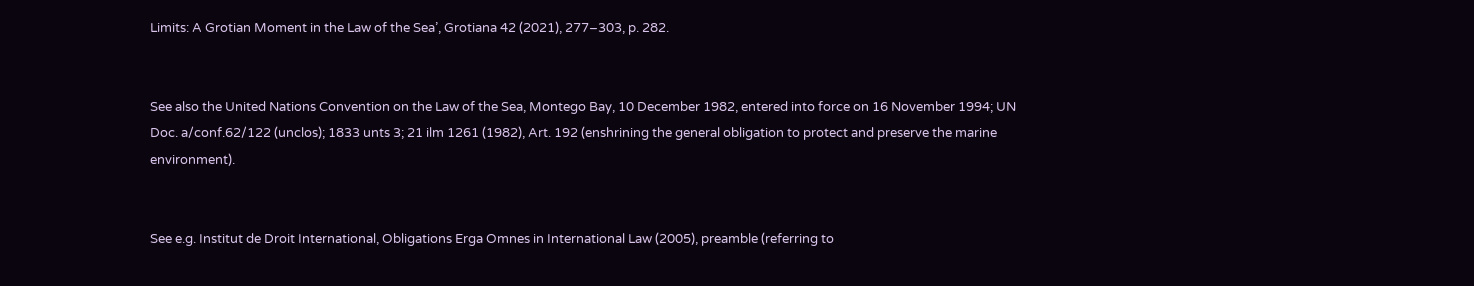Limits: A Grotian Moment in the Law of the Sea’, Grotiana 42 (2021), 277–303, p. 282.


See also the United Nations Convention on the Law of the Sea, Montego Bay, 10 December 1982, entered into force on 16 November 1994; UN Doc. a/conf.62/122 (unclos); 1833 unts 3; 21 ilm 1261 (1982), Art. 192 (enshrining the general obligation to protect and preserve the marine environment).


See e.g. Institut de Droit International, Obligations Erga Omnes in International Law (2005), preamble (referring to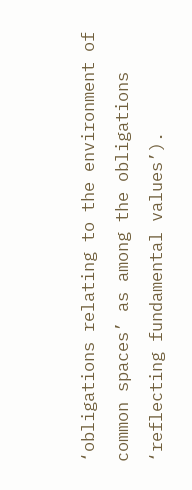‘obligations relating to the environment of common spaces’ as among the obligations ‘reflecting fundamental values’).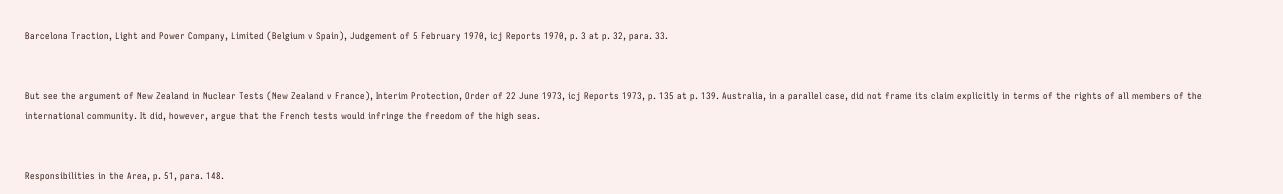Barcelona Traction, Light and Power Company, Limited (Belgium v Spain), Judgement of 5 February 1970, icj Reports 1970, p. 3 at p. 32, para. 33.


But see the argument of New Zealand in Nuclear Tests (New Zealand v France), Interim Protection, Order of 22 June 1973, icj Reports 1973, p. 135 at p. 139. Australia, in a parallel case, did not frame its claim explicitly in terms of the rights of all members of the international community. It did, however, argue that the French tests would infringe the freedom of the high seas.


Responsibilities in the Area, p. 51, para. 148.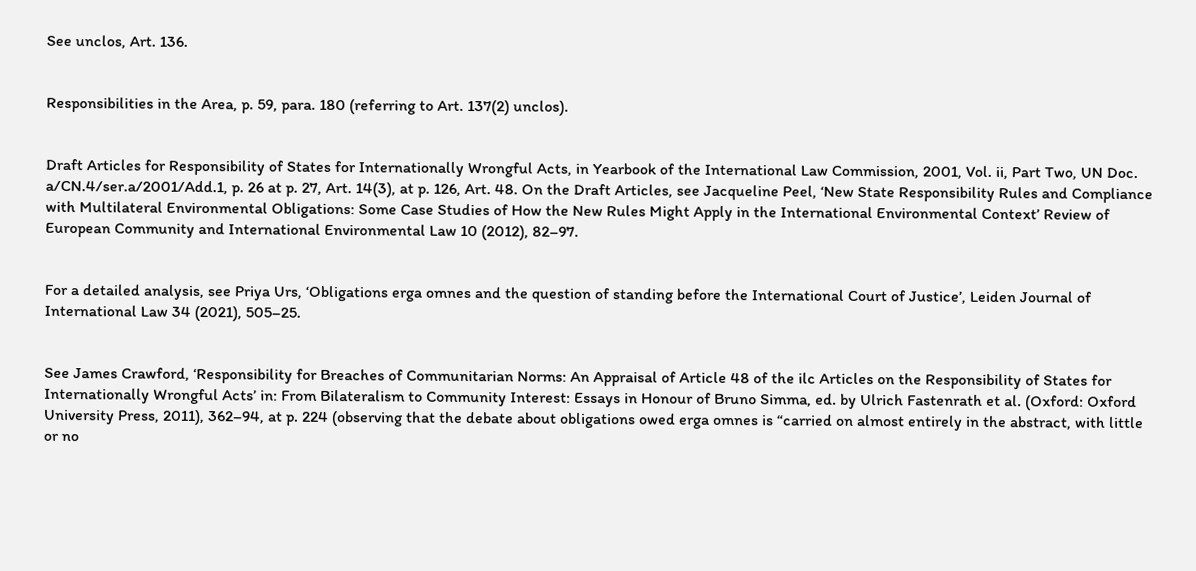See unclos, Art. 136.


Responsibilities in the Area, p. 59, para. 180 (referring to Art. 137(2) unclos).


Draft Articles for Responsibility of States for Internationally Wrongful Acts, in Yearbook of the International Law Commission, 2001, Vol. ii, Part Two, UN Doc. a/CN.4/ser.a/2001/Add.1, p. 26 at p. 27, Art. 14(3), at p. 126, Art. 48. On the Draft Articles, see Jacqueline Peel, ‘New State Responsibility Rules and Compliance with Multilateral Environmental Obligations: Some Case Studies of How the New Rules Might Apply in the International Environmental Context’ Review of European Community and International Environmental Law 10 (2012), 82–97.


For a detailed analysis, see Priya Urs, ‘Obligations erga omnes and the question of standing before the International Court of Justice’, Leiden Journal of International Law 34 (2021), 505–25.


See James Crawford, ‘Responsibility for Breaches of Communitarian Norms: An Appraisal of Article 48 of the ilc Articles on the Responsibility of States for Internationally Wrongful Acts’ in: From Bilateralism to Community Interest: Essays in Honour of Bruno Simma, ed. by Ulrich Fastenrath et al. (Oxford: Oxford University Press, 2011), 362–94, at p. 224 (observing that the debate about obligations owed erga omnes is “carried on almost entirely in the abstract, with little or no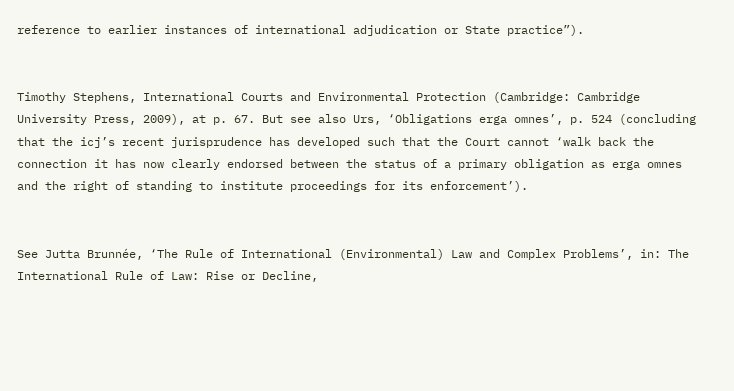reference to earlier instances of international adjudication or State practice”).


Timothy Stephens, International Courts and Environmental Protection (Cambridge: Cambridge University Press, 2009), at p. 67. But see also Urs, ‘Obligations erga omnes’, p. 524 (concluding that the icj’s recent jurisprudence has developed such that the Court cannot ‘walk back the connection it has now clearly endorsed between the status of a primary obligation as erga omnes and the right of standing to institute proceedings for its enforcement’).


See Jutta Brunnée, ‘The Rule of International (Environmental) Law and Complex Problems’, in: The International Rule of Law: Rise or Decline,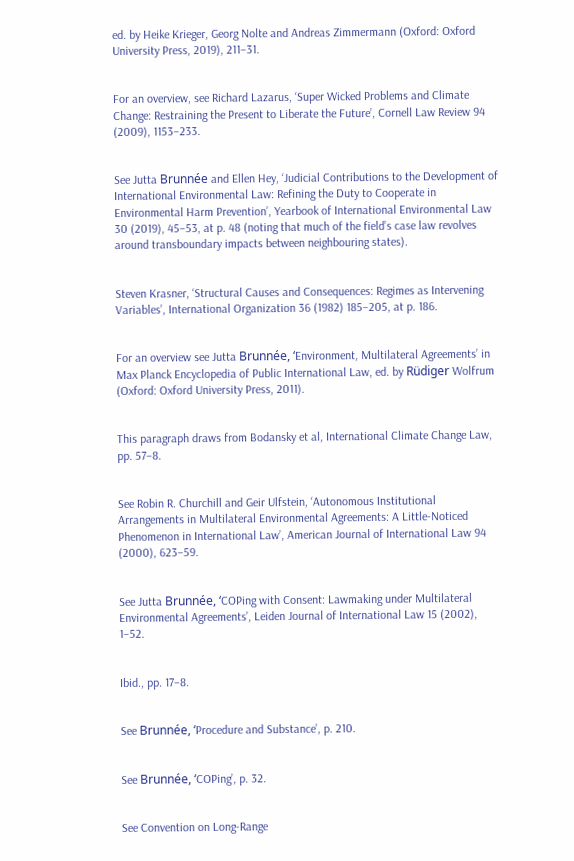ed. by Heike Krieger, Georg Nolte and Andreas Zimmermann (Oxford: Oxford University Press, 2019), 211–31.


For an overview, see Richard Lazarus, ‘Super Wicked Problems and Climate Change: Restraining the Present to Liberate the Future’, Cornell Law Review 94 (2009), 1153–233.


See Jutta Brunnée and Ellen Hey, ‘Judicial Contributions to the Development of International Environmental Law: Refining the Duty to Cooperate in Environmental Harm Prevention’, Yearbook of International Environmental Law 30 (2019), 45–53, at p. 48 (noting that much of the field’s case law revolves around transboundary impacts between neighbouring states).


Steven Krasner, ‘Structural Causes and Consequences: Regimes as Intervening Variables’, International Organization 36 (1982) 185–205, at p. 186.


For an overview see Jutta Brunnée, ‘Environment, Multilateral Agreements’ in Max Planck Encyclopedia of Public International Law, ed. by Rüdiger Wolfrum (Oxford: Oxford University Press, 2011).


This paragraph draws from Bodansky et al, International Climate Change Law, pp. 57–8.


See Robin R. Churchill and Geir Ulfstein, ‘Autonomous Institutional Arrangements in Multilateral Environmental Agreements: A Little-Noticed Phenomenon in International Law’, American Journal of International Law 94 (2000), 623–59.


See Jutta Brunnée, ‘COPing with Consent: Lawmaking under Multilateral Environmental Agreements’, Leiden Journal of International Law 15 (2002), 1–52.


Ibid., pp. 17–8.


See Brunnée, ‘Procedure and Substance’, p. 210.


See Brunnée, ‘COPing’, p. 32.


See Convention on Long-Range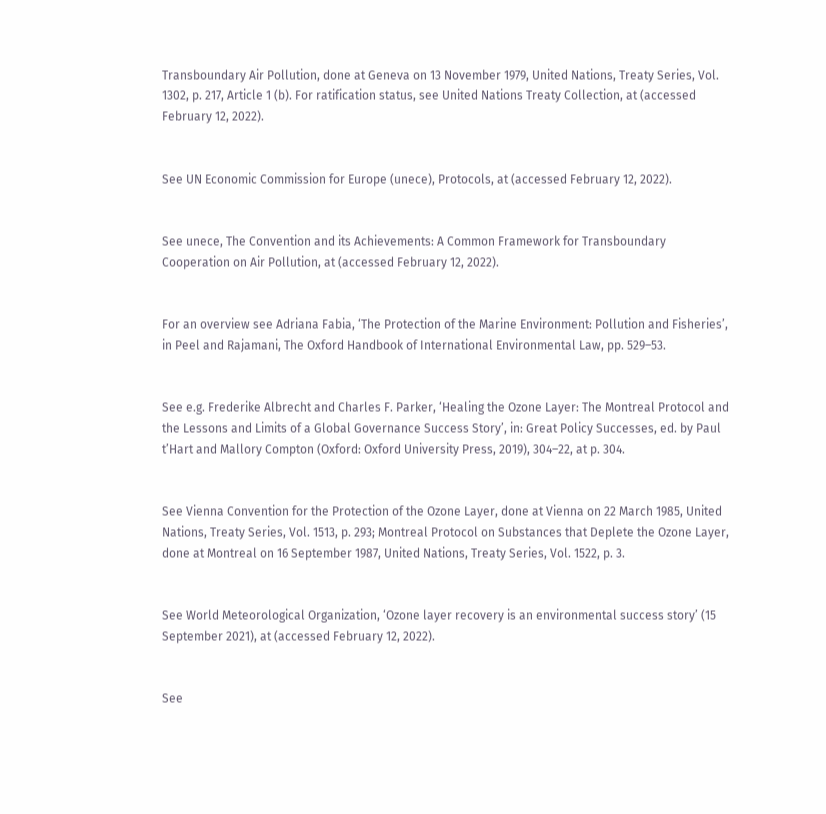Transboundary Air Pollution, done at Geneva on 13 November 1979, United Nations, Treaty Series, Vol. 1302, p. 217, Article 1 (b). For ratification status, see United Nations Treaty Collection, at (accessed February 12, 2022).


See UN Economic Commission for Europe (unece), Protocols, at (accessed February 12, 2022).


See unece, The Convention and its Achievements: A Common Framework for Transboundary Cooperation on Air Pollution, at (accessed February 12, 2022).


For an overview see Adriana Fabia, ‘The Protection of the Marine Environment: Pollution and Fisheries’, in Peel and Rajamani, The Oxford Handbook of International Environmental Law, pp. 529–53.


See e.g. Frederike Albrecht and Charles F. Parker, ‘Healing the Ozone Layer: The Montreal Protocol and the Lessons and Limits of a Global Governance Success Story’, in: Great Policy Successes, ed. by Paul t’Hart and Mallory Compton (Oxford: Oxford University Press, 2019), 304–22, at p. 304.


See Vienna Convention for the Protection of the Ozone Layer, done at Vienna on 22 March 1985, United Nations, Treaty Series, Vol. 1513, p. 293; Montreal Protocol on Substances that Deplete the Ozone Layer, done at Montreal on 16 September 1987, United Nations, Treaty Series, Vol. 1522, p. 3.


See World Meteorological Organization, ‘Ozone layer recovery is an environmental success story’ (15 September 2021), at (accessed February 12, 2022).


See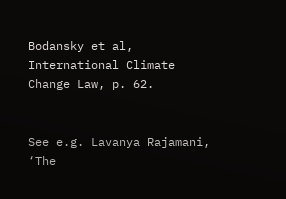Bodansky et al, International Climate Change Law, p. 62.


See e.g. Lavanya Rajamani, ‘The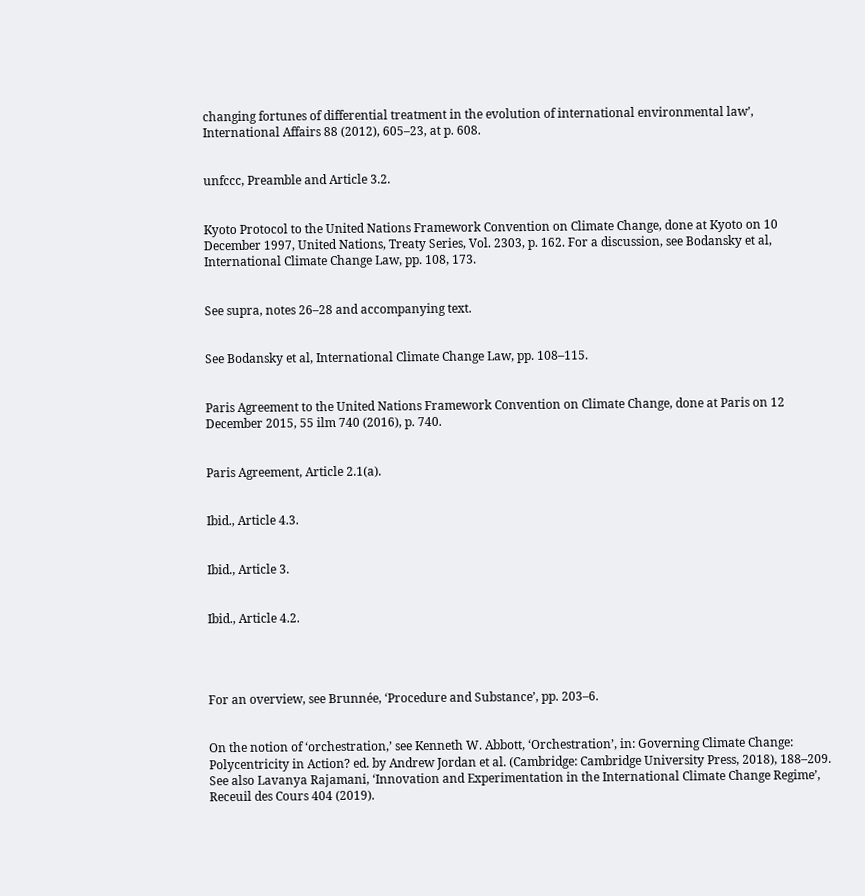changing fortunes of differential treatment in the evolution of international environmental law’, International Affairs 88 (2012), 605–23, at p. 608.


unfccc, Preamble and Article 3.2.


Kyoto Protocol to the United Nations Framework Convention on Climate Change, done at Kyoto on 10 December 1997, United Nations, Treaty Series, Vol. 2303, p. 162. For a discussion, see Bodansky et al, International Climate Change Law, pp. 108, 173.


See supra, notes 26–28 and accompanying text.


See Bodansky et al, International Climate Change Law, pp. 108–115.


Paris Agreement to the United Nations Framework Convention on Climate Change, done at Paris on 12 December 2015, 55 ilm 740 (2016), p. 740.


Paris Agreement, Article 2.1(a).


Ibid., Article 4.3.


Ibid., Article 3.


Ibid., Article 4.2.




For an overview, see Brunnée, ‘Procedure and Substance’, pp. 203–6.


On the notion of ‘orchestration,’ see Kenneth W. Abbott, ‘Orchestration’, in: Governing Climate Change: Polycentricity in Action? ed. by Andrew Jordan et al. (Cambridge: Cambridge University Press, 2018), 188–209. See also Lavanya Rajamani, ‘Innovation and Experimentation in the International Climate Change Regime’, Receuil des Cours 404 (2019).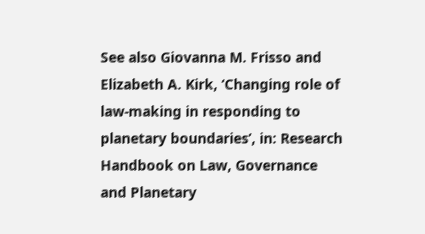See also Giovanna M. Frisso and Elizabeth A. Kirk, ‘Changing role of law-making in responding to planetary boundaries’, in: Research Handbook on Law, Governance and Planetary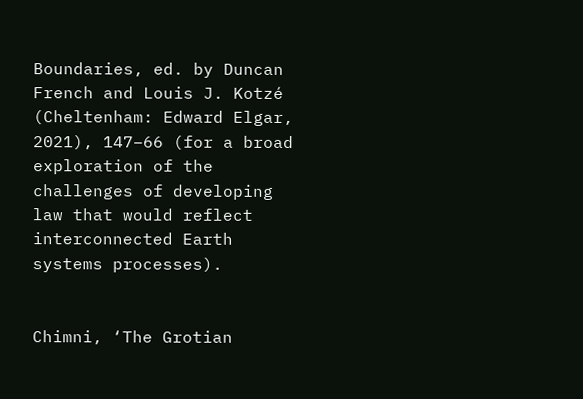Boundaries, ed. by Duncan French and Louis J. Kotzé (Cheltenham: Edward Elgar, 2021), 147–66 (for a broad exploration of the challenges of developing law that would reflect interconnected Earth systems processes).


Chimni, ‘The Grotian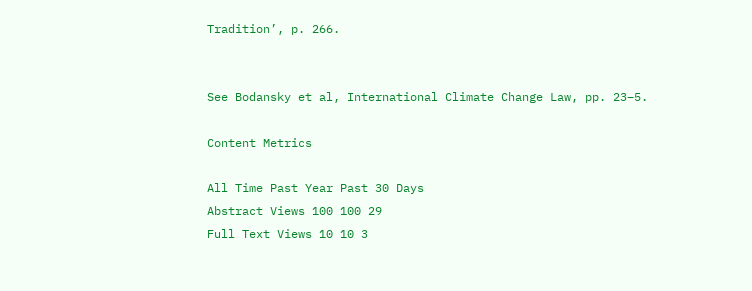Tradition’, p. 266.


See Bodansky et al, International Climate Change Law, pp. 23–5.

Content Metrics

All Time Past Year Past 30 Days
Abstract Views 100 100 29
Full Text Views 10 10 3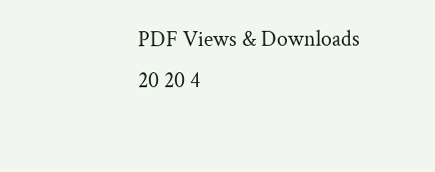PDF Views & Downloads 20 20 4